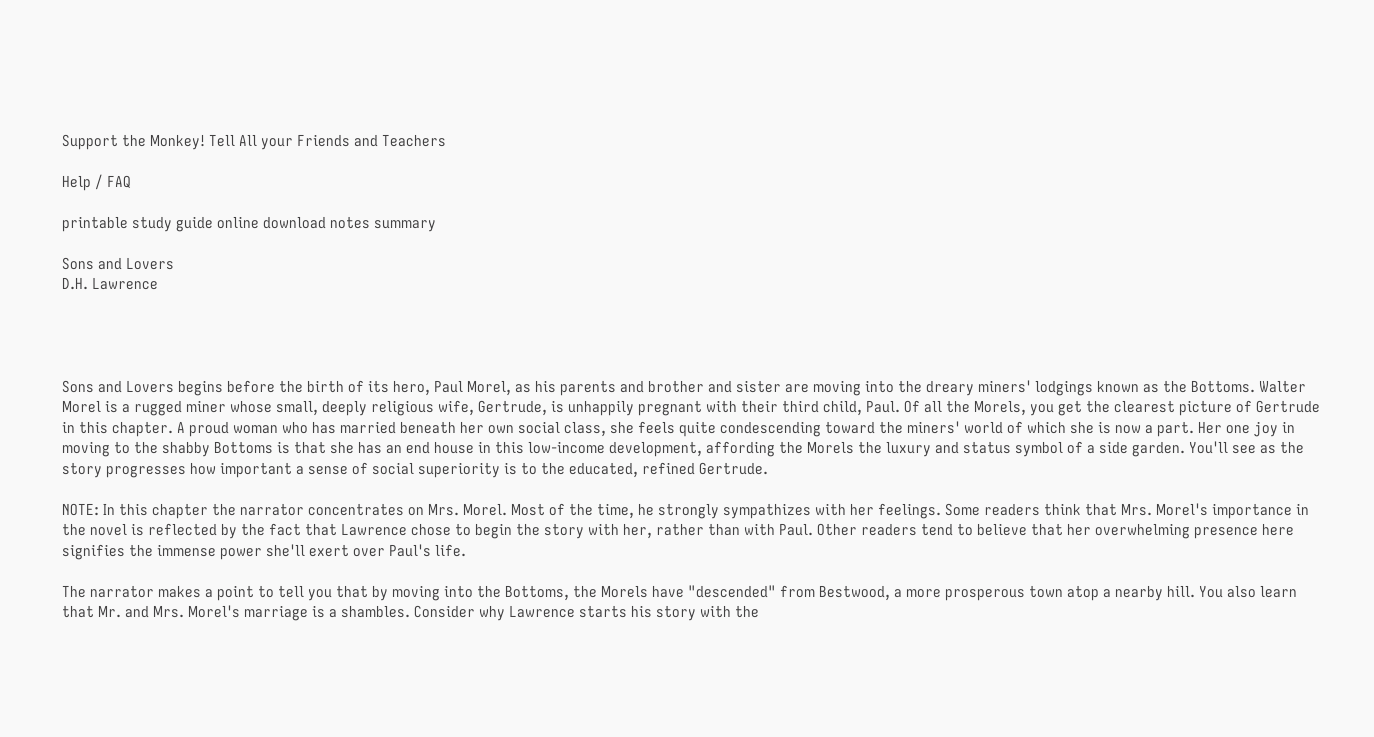Support the Monkey! Tell All your Friends and Teachers

Help / FAQ

printable study guide online download notes summary

Sons and Lovers
D.H. Lawrence




Sons and Lovers begins before the birth of its hero, Paul Morel, as his parents and brother and sister are moving into the dreary miners' lodgings known as the Bottoms. Walter Morel is a rugged miner whose small, deeply religious wife, Gertrude, is unhappily pregnant with their third child, Paul. Of all the Morels, you get the clearest picture of Gertrude in this chapter. A proud woman who has married beneath her own social class, she feels quite condescending toward the miners' world of which she is now a part. Her one joy in moving to the shabby Bottoms is that she has an end house in this low-income development, affording the Morels the luxury and status symbol of a side garden. You'll see as the story progresses how important a sense of social superiority is to the educated, refined Gertrude.

NOTE: In this chapter the narrator concentrates on Mrs. Morel. Most of the time, he strongly sympathizes with her feelings. Some readers think that Mrs. Morel's importance in the novel is reflected by the fact that Lawrence chose to begin the story with her, rather than with Paul. Other readers tend to believe that her overwhelming presence here signifies the immense power she'll exert over Paul's life.

The narrator makes a point to tell you that by moving into the Bottoms, the Morels have "descended" from Bestwood, a more prosperous town atop a nearby hill. You also learn that Mr. and Mrs. Morel's marriage is a shambles. Consider why Lawrence starts his story with the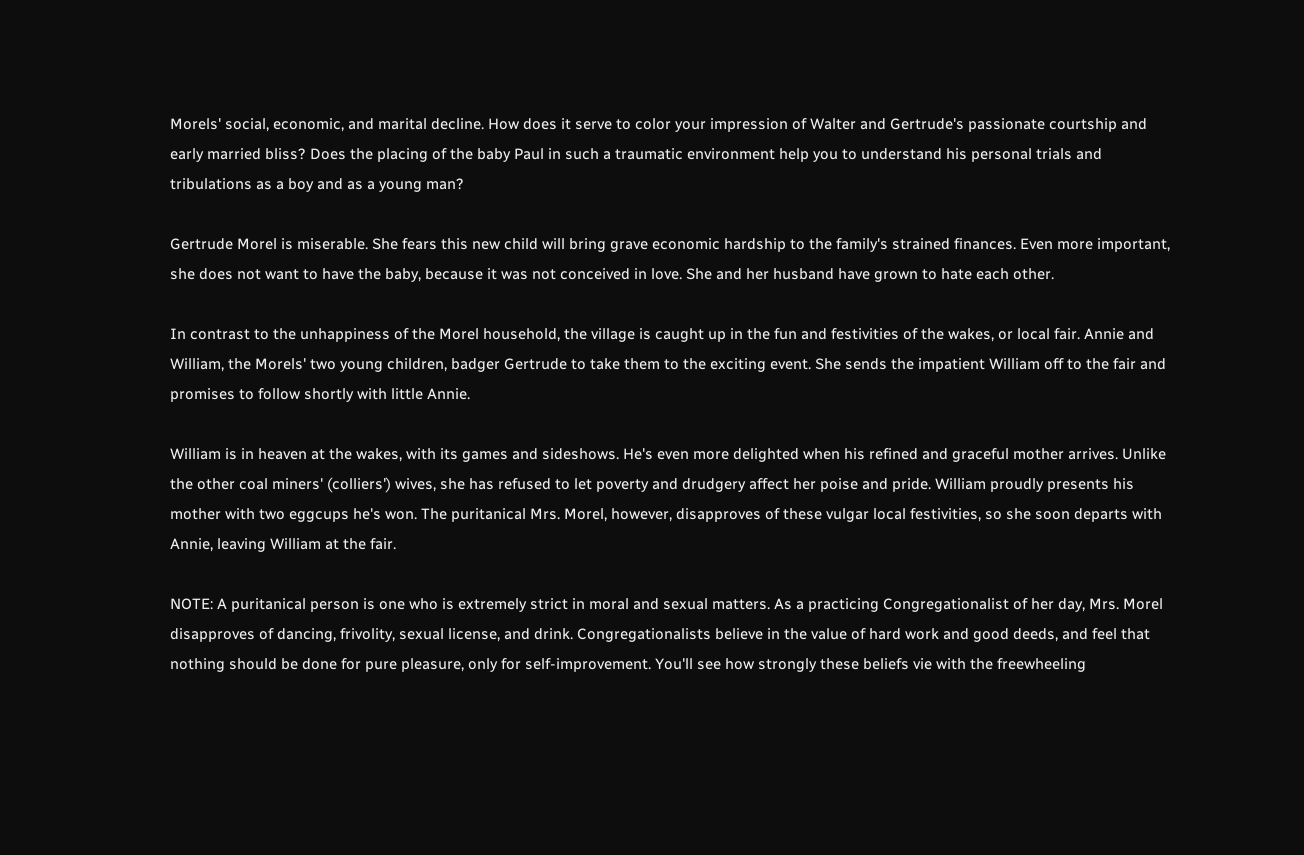Morels' social, economic, and marital decline. How does it serve to color your impression of Walter and Gertrude's passionate courtship and early married bliss? Does the placing of the baby Paul in such a traumatic environment help you to understand his personal trials and tribulations as a boy and as a young man?

Gertrude Morel is miserable. She fears this new child will bring grave economic hardship to the family's strained finances. Even more important, she does not want to have the baby, because it was not conceived in love. She and her husband have grown to hate each other.

In contrast to the unhappiness of the Morel household, the village is caught up in the fun and festivities of the wakes, or local fair. Annie and William, the Morels' two young children, badger Gertrude to take them to the exciting event. She sends the impatient William off to the fair and promises to follow shortly with little Annie.

William is in heaven at the wakes, with its games and sideshows. He's even more delighted when his refined and graceful mother arrives. Unlike the other coal miners' (colliers') wives, she has refused to let poverty and drudgery affect her poise and pride. William proudly presents his mother with two eggcups he's won. The puritanical Mrs. Morel, however, disapproves of these vulgar local festivities, so she soon departs with Annie, leaving William at the fair.

NOTE: A puritanical person is one who is extremely strict in moral and sexual matters. As a practicing Congregationalist of her day, Mrs. Morel disapproves of dancing, frivolity, sexual license, and drink. Congregationalists believe in the value of hard work and good deeds, and feel that nothing should be done for pure pleasure, only for self-improvement. You'll see how strongly these beliefs vie with the freewheeling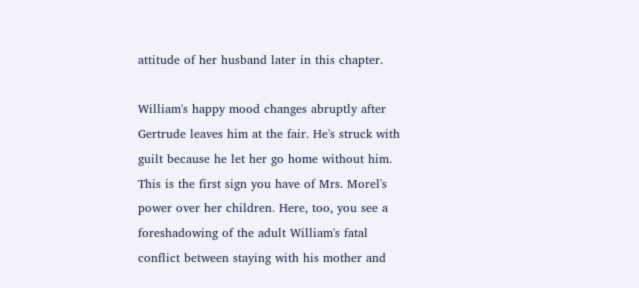attitude of her husband later in this chapter.

William's happy mood changes abruptly after Gertrude leaves him at the fair. He's struck with guilt because he let her go home without him. This is the first sign you have of Mrs. Morel's power over her children. Here, too, you see a foreshadowing of the adult William's fatal conflict between staying with his mother and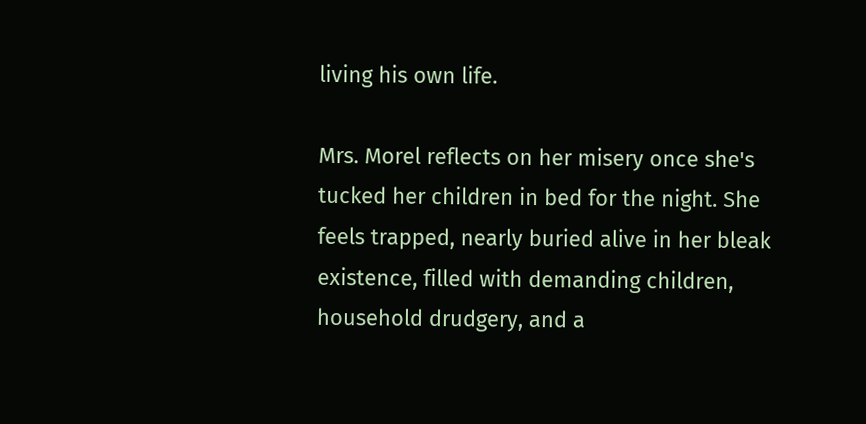living his own life.

Mrs. Morel reflects on her misery once she's tucked her children in bed for the night. She feels trapped, nearly buried alive in her bleak existence, filled with demanding children, household drudgery, and a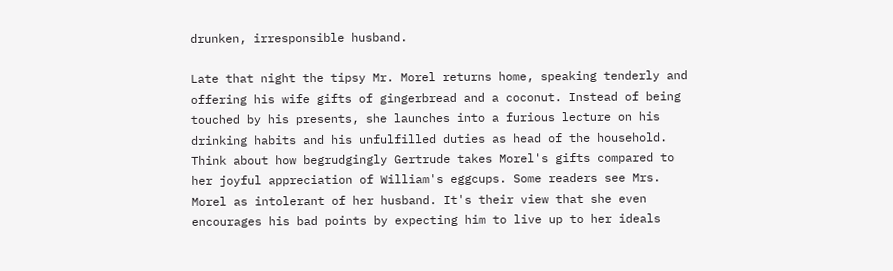drunken, irresponsible husband.

Late that night the tipsy Mr. Morel returns home, speaking tenderly and offering his wife gifts of gingerbread and a coconut. Instead of being touched by his presents, she launches into a furious lecture on his drinking habits and his unfulfilled duties as head of the household. Think about how begrudgingly Gertrude takes Morel's gifts compared to her joyful appreciation of William's eggcups. Some readers see Mrs. Morel as intolerant of her husband. It's their view that she even encourages his bad points by expecting him to live up to her ideals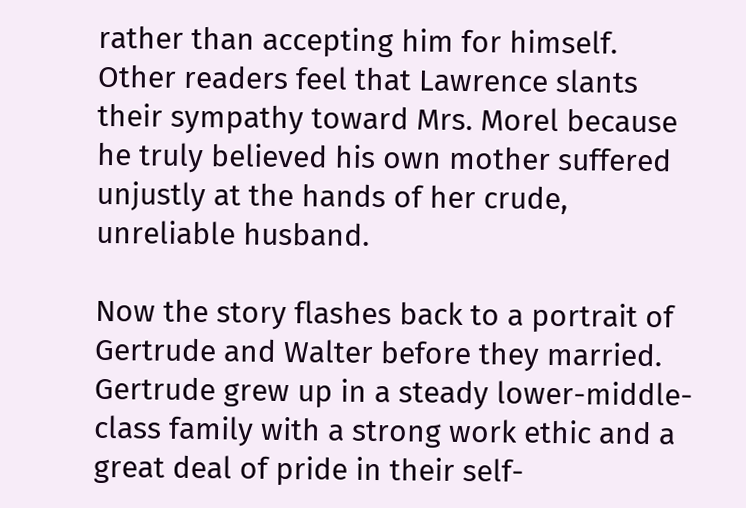rather than accepting him for himself. Other readers feel that Lawrence slants their sympathy toward Mrs. Morel because he truly believed his own mother suffered unjustly at the hands of her crude, unreliable husband.

Now the story flashes back to a portrait of Gertrude and Walter before they married. Gertrude grew up in a steady lower-middle-class family with a strong work ethic and a great deal of pride in their self-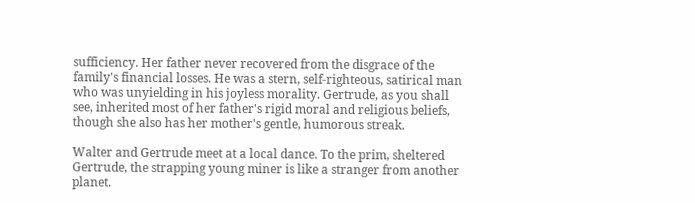sufficiency. Her father never recovered from the disgrace of the family's financial losses. He was a stern, self-righteous, satirical man who was unyielding in his joyless morality. Gertrude, as you shall see, inherited most of her father's rigid moral and religious beliefs, though she also has her mother's gentle, humorous streak.

Walter and Gertrude meet at a local dance. To the prim, sheltered Gertrude, the strapping young miner is like a stranger from another planet.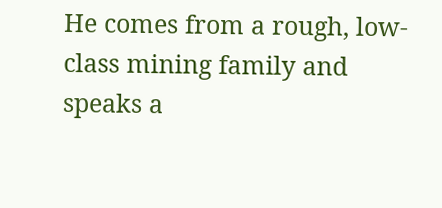He comes from a rough, low-class mining family and speaks a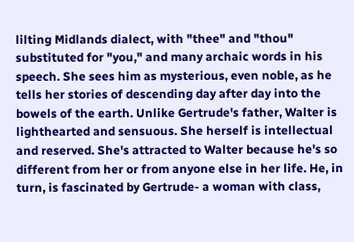lilting Midlands dialect, with "thee" and "thou" substituted for "you," and many archaic words in his speech. She sees him as mysterious, even noble, as he tells her stories of descending day after day into the bowels of the earth. Unlike Gertrude's father, Walter is lighthearted and sensuous. She herself is intellectual and reserved. She's attracted to Walter because he's so different from her or from anyone else in her life. He, in turn, is fascinated by Gertrude- a woman with class,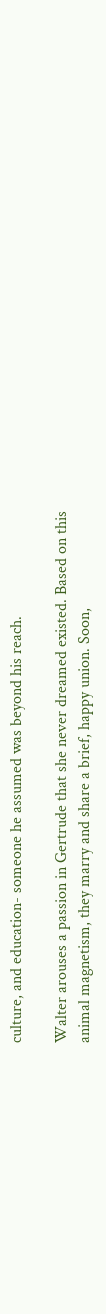culture, and education- someone he assumed was beyond his reach.

Walter arouses a passion in Gertrude that she never dreamed existed. Based on this animal magnetism, they marry and share a brief, happy union. Soon,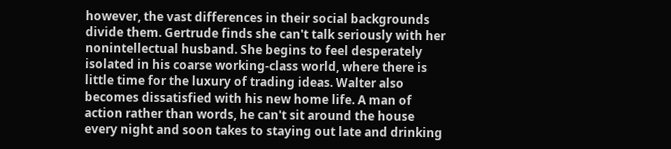however, the vast differences in their social backgrounds divide them. Gertrude finds she can't talk seriously with her nonintellectual husband. She begins to feel desperately isolated in his coarse working-class world, where there is little time for the luxury of trading ideas. Walter also becomes dissatisfied with his new home life. A man of action rather than words, he can't sit around the house every night and soon takes to staying out late and drinking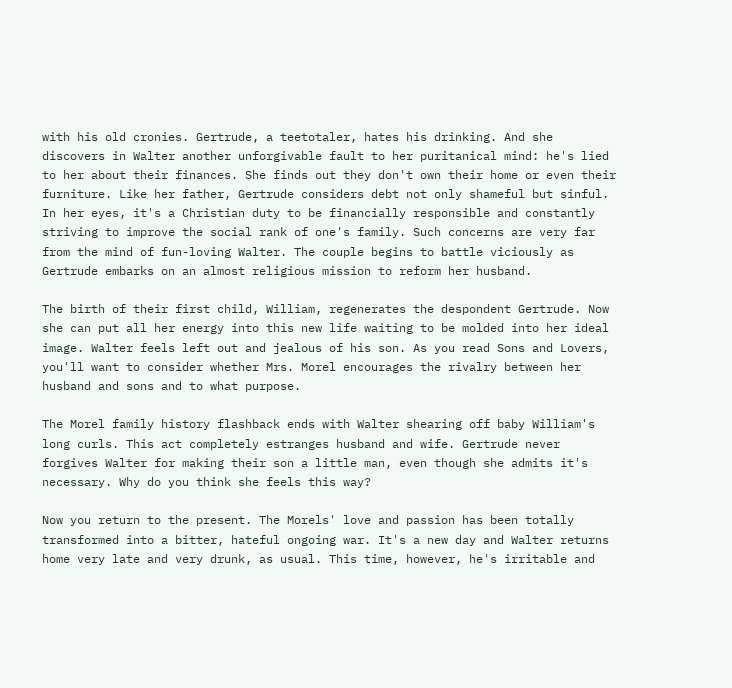with his old cronies. Gertrude, a teetotaler, hates his drinking. And she discovers in Walter another unforgivable fault to her puritanical mind: he's lied to her about their finances. She finds out they don't own their home or even their furniture. Like her father, Gertrude considers debt not only shameful but sinful. In her eyes, it's a Christian duty to be financially responsible and constantly striving to improve the social rank of one's family. Such concerns are very far from the mind of fun-loving Walter. The couple begins to battle viciously as Gertrude embarks on an almost religious mission to reform her husband.

The birth of their first child, William, regenerates the despondent Gertrude. Now she can put all her energy into this new life waiting to be molded into her ideal image. Walter feels left out and jealous of his son. As you read Sons and Lovers, you'll want to consider whether Mrs. Morel encourages the rivalry between her husband and sons and to what purpose.

The Morel family history flashback ends with Walter shearing off baby William's long curls. This act completely estranges husband and wife. Gertrude never forgives Walter for making their son a little man, even though she admits it's necessary. Why do you think she feels this way?

Now you return to the present. The Morels' love and passion has been totally transformed into a bitter, hateful ongoing war. It's a new day and Walter returns home very late and very drunk, as usual. This time, however, he's irritable and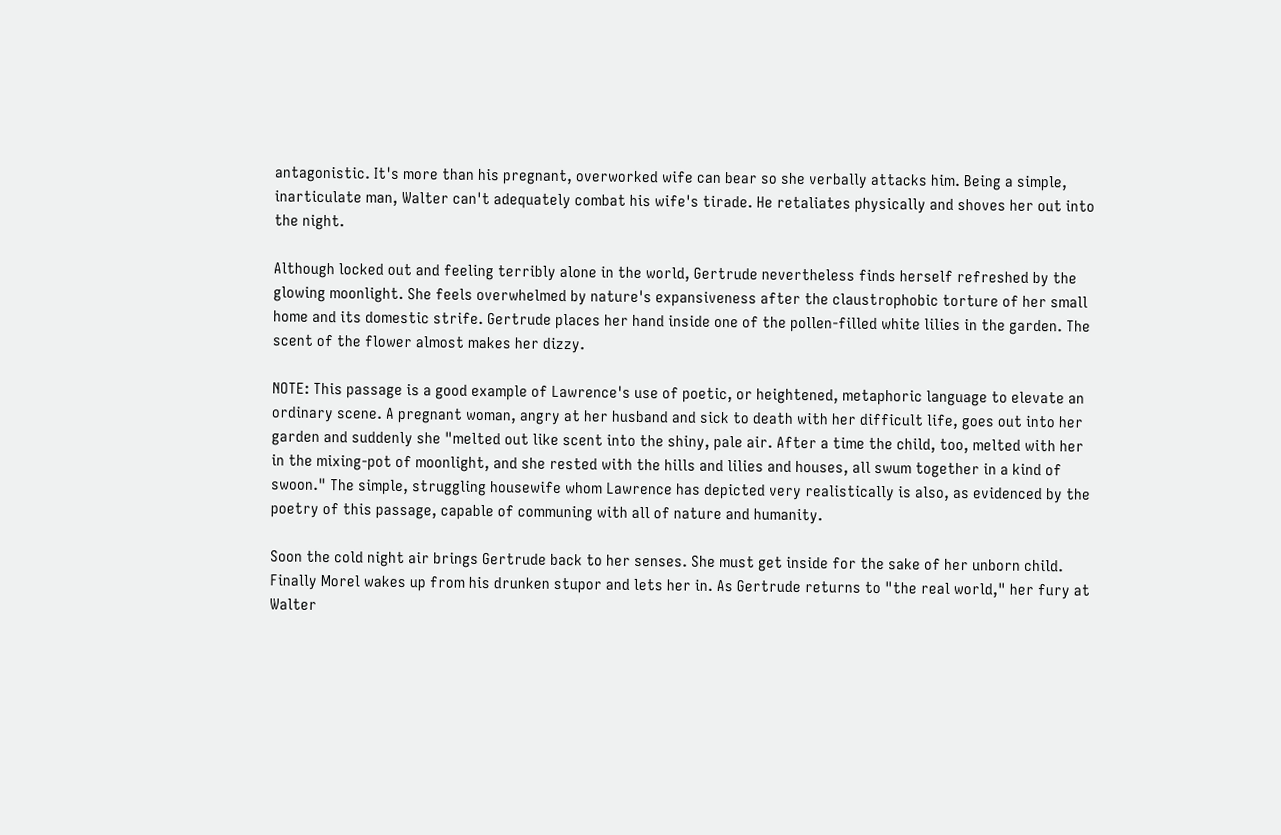antagonistic. It's more than his pregnant, overworked wife can bear so she verbally attacks him. Being a simple, inarticulate man, Walter can't adequately combat his wife's tirade. He retaliates physically and shoves her out into the night.

Although locked out and feeling terribly alone in the world, Gertrude nevertheless finds herself refreshed by the glowing moonlight. She feels overwhelmed by nature's expansiveness after the claustrophobic torture of her small home and its domestic strife. Gertrude places her hand inside one of the pollen-filled white lilies in the garden. The scent of the flower almost makes her dizzy.

NOTE: This passage is a good example of Lawrence's use of poetic, or heightened, metaphoric language to elevate an ordinary scene. A pregnant woman, angry at her husband and sick to death with her difficult life, goes out into her garden and suddenly she "melted out like scent into the shiny, pale air. After a time the child, too, melted with her in the mixing-pot of moonlight, and she rested with the hills and lilies and houses, all swum together in a kind of swoon." The simple, struggling housewife whom Lawrence has depicted very realistically is also, as evidenced by the poetry of this passage, capable of communing with all of nature and humanity.

Soon the cold night air brings Gertrude back to her senses. She must get inside for the sake of her unborn child. Finally Morel wakes up from his drunken stupor and lets her in. As Gertrude returns to "the real world," her fury at Walter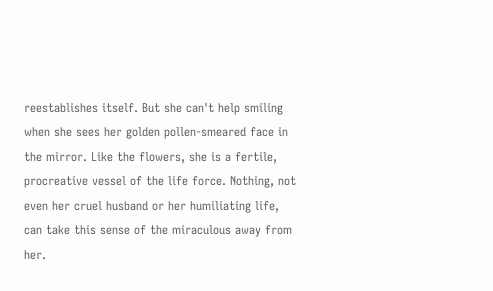reestablishes itself. But she can't help smiling when she sees her golden pollen-smeared face in the mirror. Like the flowers, she is a fertile, procreative vessel of the life force. Nothing, not even her cruel husband or her humiliating life, can take this sense of the miraculous away from her.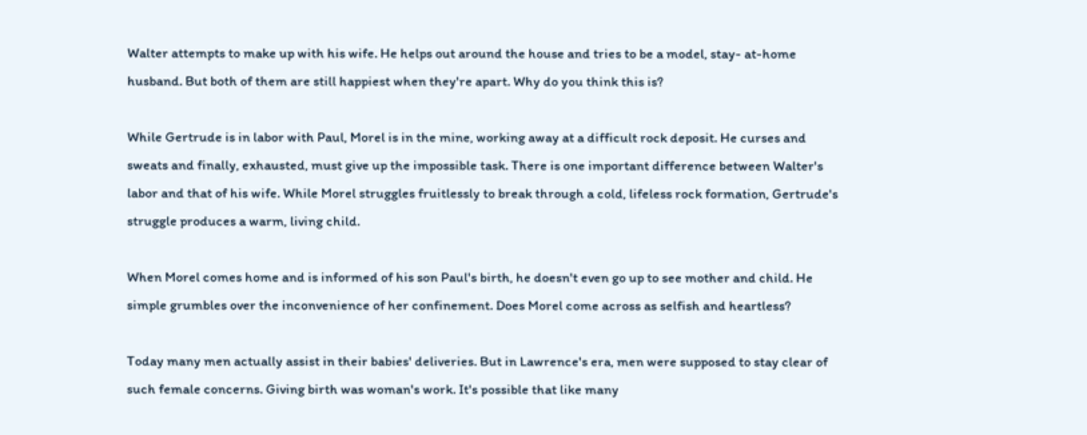Walter attempts to make up with his wife. He helps out around the house and tries to be a model, stay- at-home husband. But both of them are still happiest when they're apart. Why do you think this is?

While Gertrude is in labor with Paul, Morel is in the mine, working away at a difficult rock deposit. He curses and sweats and finally, exhausted, must give up the impossible task. There is one important difference between Walter's labor and that of his wife. While Morel struggles fruitlessly to break through a cold, lifeless rock formation, Gertrude's struggle produces a warm, living child.

When Morel comes home and is informed of his son Paul's birth, he doesn't even go up to see mother and child. He simple grumbles over the inconvenience of her confinement. Does Morel come across as selfish and heartless?

Today many men actually assist in their babies' deliveries. But in Lawrence's era, men were supposed to stay clear of such female concerns. Giving birth was woman's work. It's possible that like many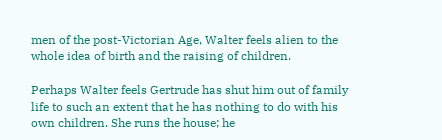men of the post-Victorian Age, Walter feels alien to the whole idea of birth and the raising of children.

Perhaps Walter feels Gertrude has shut him out of family life to such an extent that he has nothing to do with his own children. She runs the house; he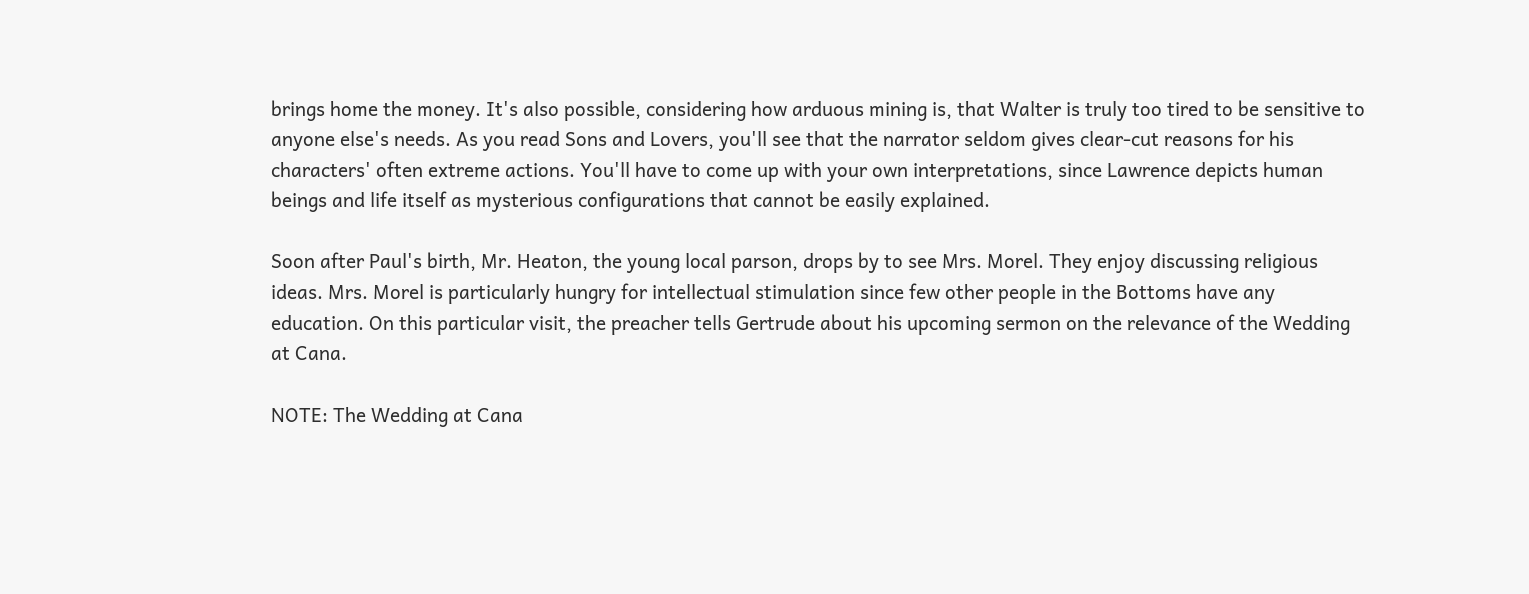brings home the money. It's also possible, considering how arduous mining is, that Walter is truly too tired to be sensitive to anyone else's needs. As you read Sons and Lovers, you'll see that the narrator seldom gives clear-cut reasons for his characters' often extreme actions. You'll have to come up with your own interpretations, since Lawrence depicts human beings and life itself as mysterious configurations that cannot be easily explained.

Soon after Paul's birth, Mr. Heaton, the young local parson, drops by to see Mrs. Morel. They enjoy discussing religious ideas. Mrs. Morel is particularly hungry for intellectual stimulation since few other people in the Bottoms have any education. On this particular visit, the preacher tells Gertrude about his upcoming sermon on the relevance of the Wedding at Cana.

NOTE: The Wedding at Cana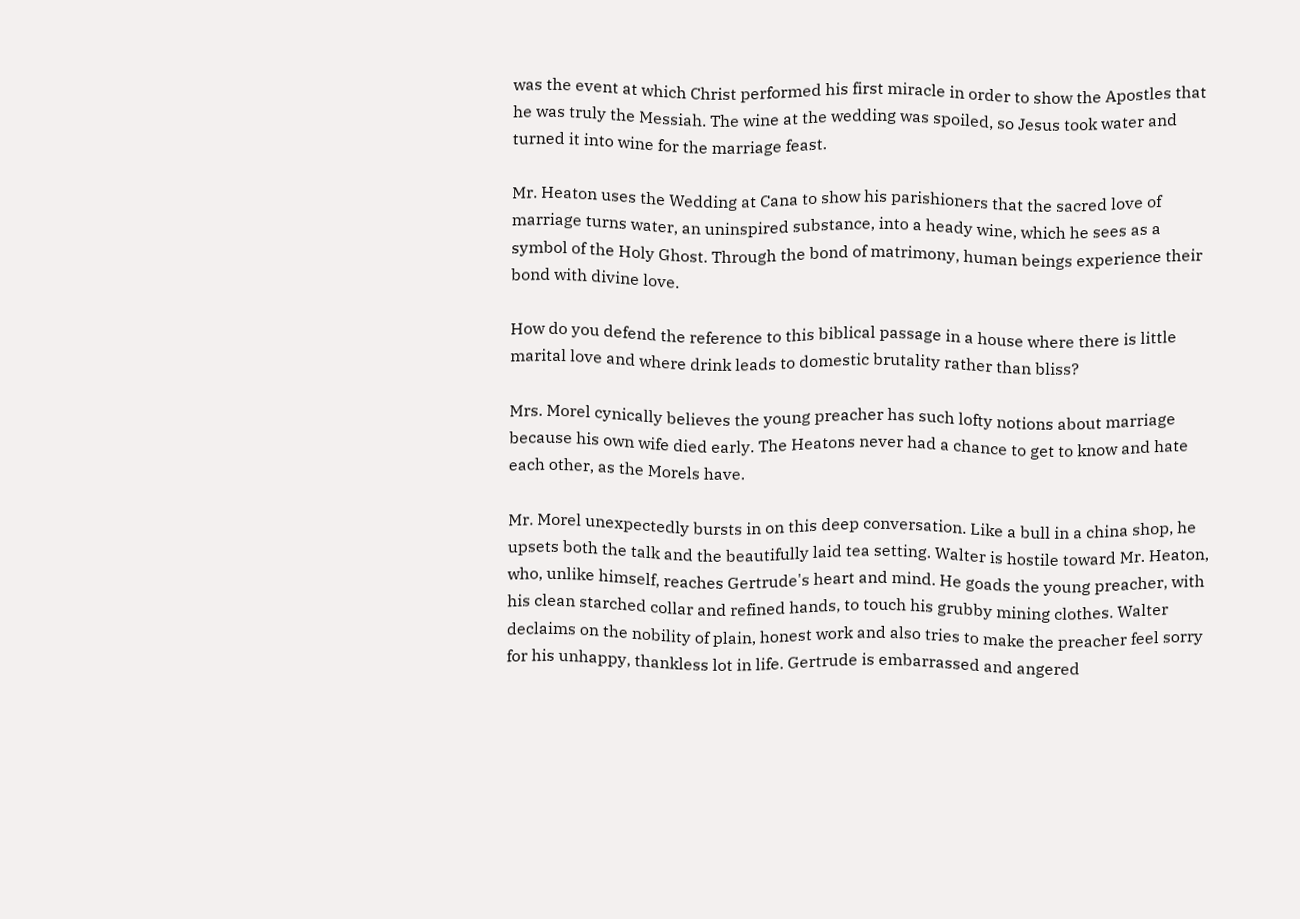was the event at which Christ performed his first miracle in order to show the Apostles that he was truly the Messiah. The wine at the wedding was spoiled, so Jesus took water and turned it into wine for the marriage feast.

Mr. Heaton uses the Wedding at Cana to show his parishioners that the sacred love of marriage turns water, an uninspired substance, into a heady wine, which he sees as a symbol of the Holy Ghost. Through the bond of matrimony, human beings experience their bond with divine love.

How do you defend the reference to this biblical passage in a house where there is little marital love and where drink leads to domestic brutality rather than bliss?

Mrs. Morel cynically believes the young preacher has such lofty notions about marriage because his own wife died early. The Heatons never had a chance to get to know and hate each other, as the Morels have.

Mr. Morel unexpectedly bursts in on this deep conversation. Like a bull in a china shop, he upsets both the talk and the beautifully laid tea setting. Walter is hostile toward Mr. Heaton, who, unlike himself, reaches Gertrude's heart and mind. He goads the young preacher, with his clean starched collar and refined hands, to touch his grubby mining clothes. Walter declaims on the nobility of plain, honest work and also tries to make the preacher feel sorry for his unhappy, thankless lot in life. Gertrude is embarrassed and angered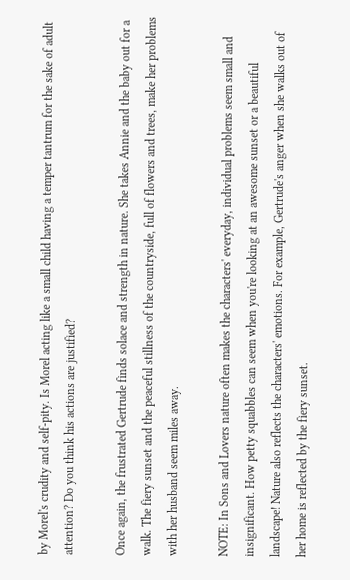by Morel's crudity and self-pity. Is Morel acting like a small child having a temper tantrum for the sake of adult attention? Do you think his actions are justified?

Once again, the frustrated Gertrude finds solace and strength in nature. She takes Annie and the baby out for a walk. The fiery sunset and the peaceful stillness of the countryside, full of flowers and trees, make her problems with her husband seem miles away.

NOTE: In Sons and Lovers nature often makes the characters' everyday, individual problems seem small and insignificant. How petty squabbles can seem when you're looking at an awesome sunset or a beautiful landscape! Nature also reflects the characters' emotions. For example, Gertrude's anger when she walks out of her home is reflected by the fiery sunset.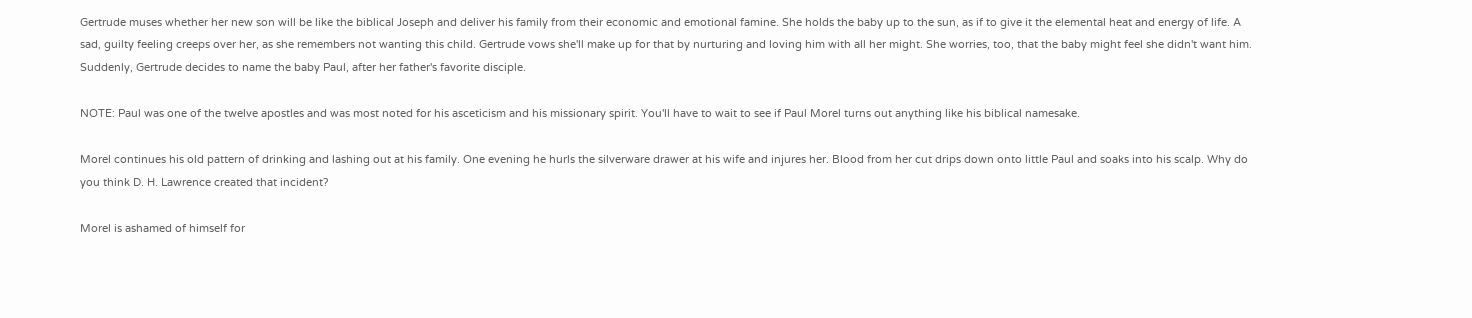Gertrude muses whether her new son will be like the biblical Joseph and deliver his family from their economic and emotional famine. She holds the baby up to the sun, as if to give it the elemental heat and energy of life. A sad, guilty feeling creeps over her, as she remembers not wanting this child. Gertrude vows she'll make up for that by nurturing and loving him with all her might. She worries, too, that the baby might feel she didn't want him. Suddenly, Gertrude decides to name the baby Paul, after her father's favorite disciple.

NOTE: Paul was one of the twelve apostles and was most noted for his asceticism and his missionary spirit. You'll have to wait to see if Paul Morel turns out anything like his biblical namesake.

Morel continues his old pattern of drinking and lashing out at his family. One evening he hurls the silverware drawer at his wife and injures her. Blood from her cut drips down onto little Paul and soaks into his scalp. Why do you think D. H. Lawrence created that incident?

Morel is ashamed of himself for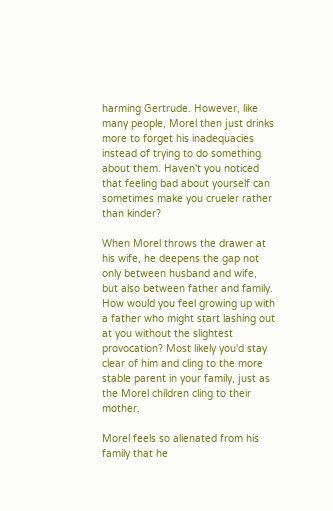harming Gertrude. However, like many people, Morel then just drinks more to forget his inadequacies instead of trying to do something about them. Haven't you noticed that feeling bad about yourself can sometimes make you crueler rather than kinder?

When Morel throws the drawer at his wife, he deepens the gap not only between husband and wife, but also between father and family. How would you feel growing up with a father who might start lashing out at you without the slightest provocation? Most likely you'd stay clear of him and cling to the more stable parent in your family, just as the Morel children cling to their mother.

Morel feels so alienated from his family that he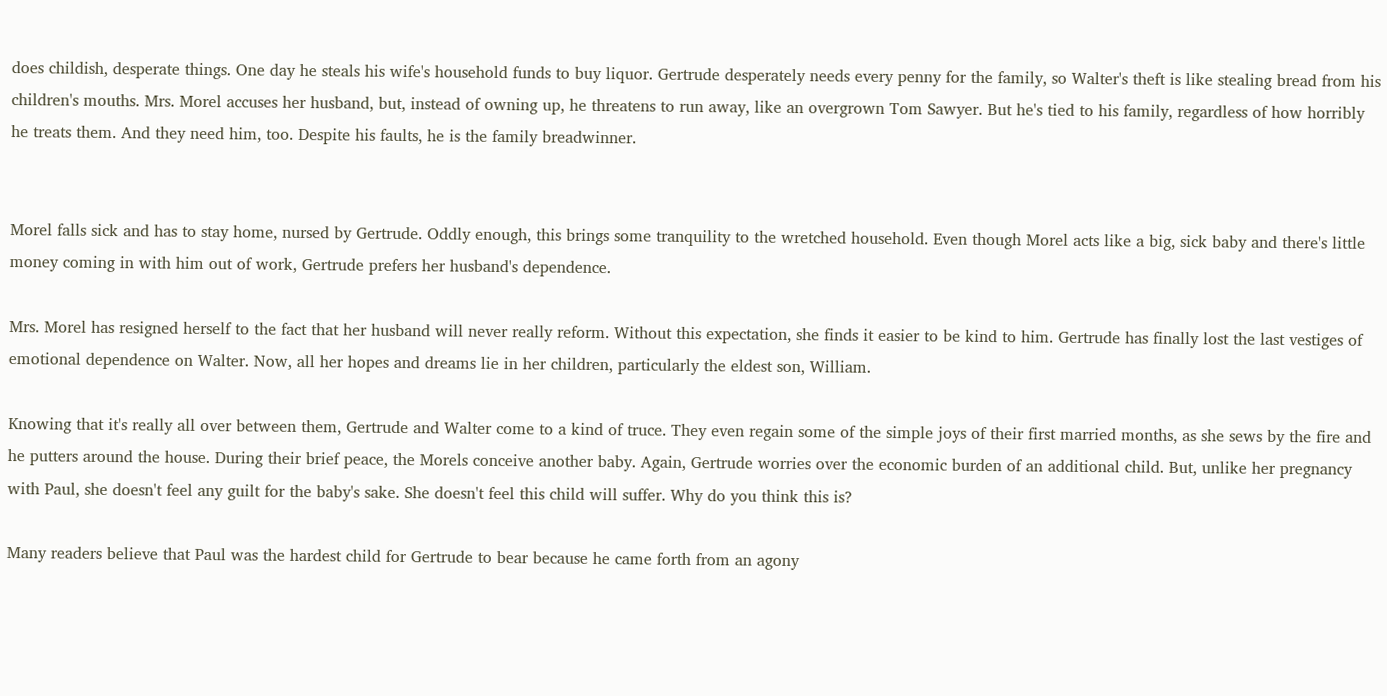does childish, desperate things. One day he steals his wife's household funds to buy liquor. Gertrude desperately needs every penny for the family, so Walter's theft is like stealing bread from his children's mouths. Mrs. Morel accuses her husband, but, instead of owning up, he threatens to run away, like an overgrown Tom Sawyer. But he's tied to his family, regardless of how horribly he treats them. And they need him, too. Despite his faults, he is the family breadwinner.


Morel falls sick and has to stay home, nursed by Gertrude. Oddly enough, this brings some tranquility to the wretched household. Even though Morel acts like a big, sick baby and there's little money coming in with him out of work, Gertrude prefers her husband's dependence.

Mrs. Morel has resigned herself to the fact that her husband will never really reform. Without this expectation, she finds it easier to be kind to him. Gertrude has finally lost the last vestiges of emotional dependence on Walter. Now, all her hopes and dreams lie in her children, particularly the eldest son, William.

Knowing that it's really all over between them, Gertrude and Walter come to a kind of truce. They even regain some of the simple joys of their first married months, as she sews by the fire and he putters around the house. During their brief peace, the Morels conceive another baby. Again, Gertrude worries over the economic burden of an additional child. But, unlike her pregnancy with Paul, she doesn't feel any guilt for the baby's sake. She doesn't feel this child will suffer. Why do you think this is?

Many readers believe that Paul was the hardest child for Gertrude to bear because he came forth from an agony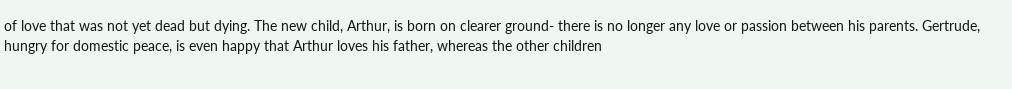of love that was not yet dead but dying. The new child, Arthur, is born on clearer ground- there is no longer any love or passion between his parents. Gertrude, hungry for domestic peace, is even happy that Arthur loves his father, whereas the other children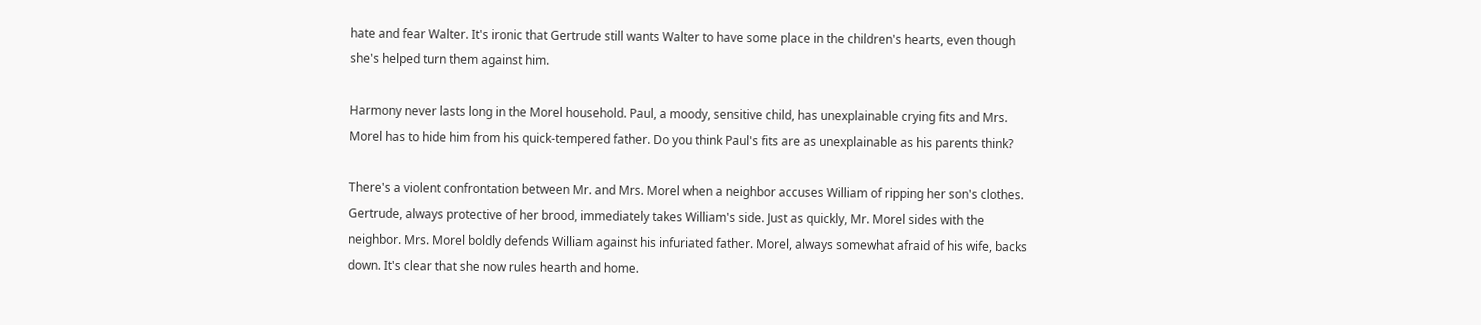hate and fear Walter. It's ironic that Gertrude still wants Walter to have some place in the children's hearts, even though she's helped turn them against him.

Harmony never lasts long in the Morel household. Paul, a moody, sensitive child, has unexplainable crying fits and Mrs. Morel has to hide him from his quick-tempered father. Do you think Paul's fits are as unexplainable as his parents think?

There's a violent confrontation between Mr. and Mrs. Morel when a neighbor accuses William of ripping her son's clothes. Gertrude, always protective of her brood, immediately takes William's side. Just as quickly, Mr. Morel sides with the neighbor. Mrs. Morel boldly defends William against his infuriated father. Morel, always somewhat afraid of his wife, backs down. It's clear that she now rules hearth and home.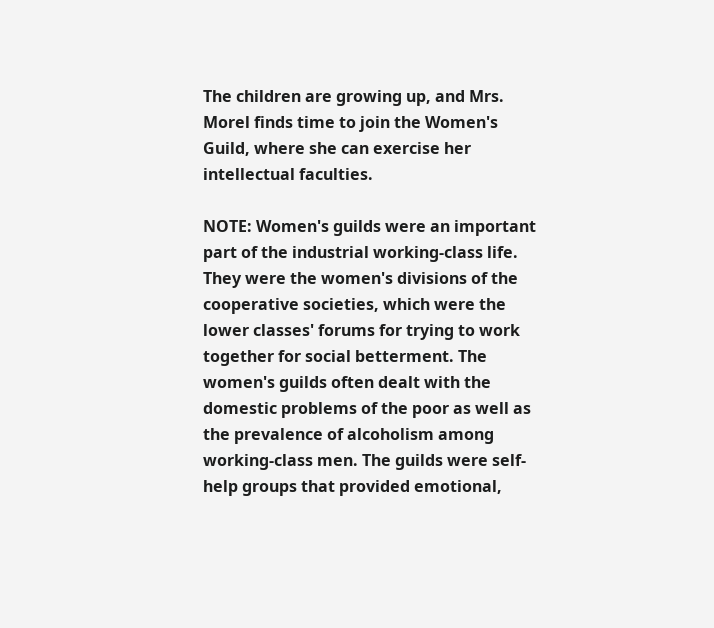The children are growing up, and Mrs. Morel finds time to join the Women's Guild, where she can exercise her intellectual faculties.

NOTE: Women's guilds were an important part of the industrial working-class life. They were the women's divisions of the cooperative societies, which were the lower classes' forums for trying to work together for social betterment. The women's guilds often dealt with the domestic problems of the poor as well as the prevalence of alcoholism among working-class men. The guilds were self-help groups that provided emotional,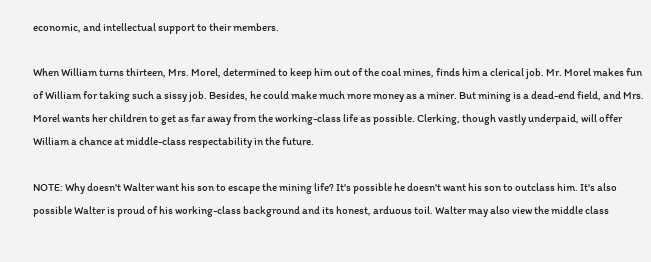economic, and intellectual support to their members.

When William turns thirteen, Mrs. Morel, determined to keep him out of the coal mines, finds him a clerical job. Mr. Morel makes fun of William for taking such a sissy job. Besides, he could make much more money as a miner. But mining is a dead-end field, and Mrs. Morel wants her children to get as far away from the working-class life as possible. Clerking, though vastly underpaid, will offer William a chance at middle-class respectability in the future.

NOTE: Why doesn't Walter want his son to escape the mining life? It's possible he doesn't want his son to outclass him. It's also possible Walter is proud of his working-class background and its honest, arduous toil. Walter may also view the middle class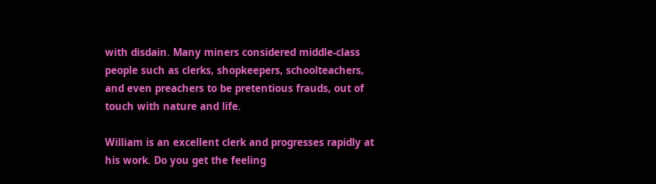with disdain. Many miners considered middle-class people such as clerks, shopkeepers, schoolteachers, and even preachers to be pretentious frauds, out of touch with nature and life.

William is an excellent clerk and progresses rapidly at his work. Do you get the feeling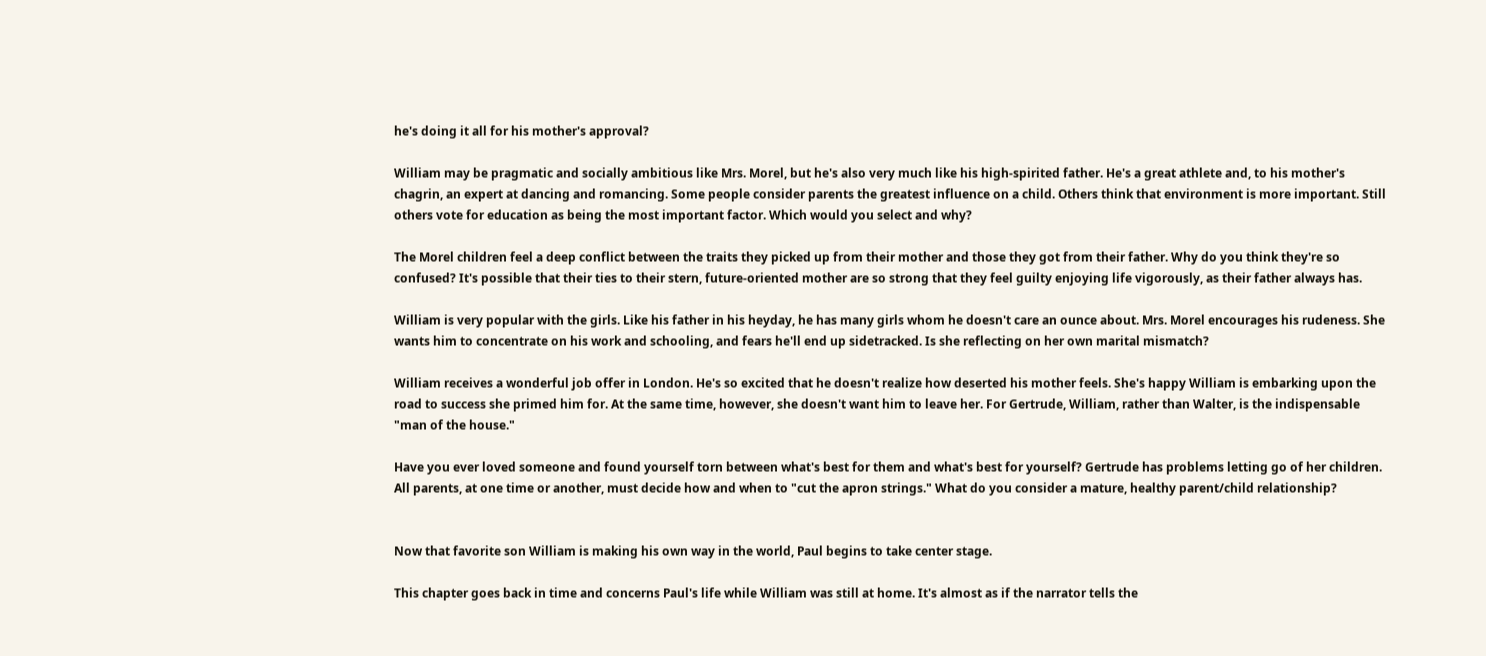he's doing it all for his mother's approval?

William may be pragmatic and socially ambitious like Mrs. Morel, but he's also very much like his high-spirited father. He's a great athlete and, to his mother's chagrin, an expert at dancing and romancing. Some people consider parents the greatest influence on a child. Others think that environment is more important. Still others vote for education as being the most important factor. Which would you select and why?

The Morel children feel a deep conflict between the traits they picked up from their mother and those they got from their father. Why do you think they're so confused? It's possible that their ties to their stern, future-oriented mother are so strong that they feel guilty enjoying life vigorously, as their father always has.

William is very popular with the girls. Like his father in his heyday, he has many girls whom he doesn't care an ounce about. Mrs. Morel encourages his rudeness. She wants him to concentrate on his work and schooling, and fears he'll end up sidetracked. Is she reflecting on her own marital mismatch?

William receives a wonderful job offer in London. He's so excited that he doesn't realize how deserted his mother feels. She's happy William is embarking upon the road to success she primed him for. At the same time, however, she doesn't want him to leave her. For Gertrude, William, rather than Walter, is the indispensable "man of the house."

Have you ever loved someone and found yourself torn between what's best for them and what's best for yourself? Gertrude has problems letting go of her children. All parents, at one time or another, must decide how and when to "cut the apron strings." What do you consider a mature, healthy parent/child relationship?


Now that favorite son William is making his own way in the world, Paul begins to take center stage.

This chapter goes back in time and concerns Paul's life while William was still at home. It's almost as if the narrator tells the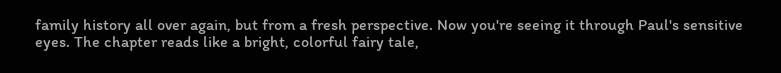family history all over again, but from a fresh perspective. Now you're seeing it through Paul's sensitive eyes. The chapter reads like a bright, colorful fairy tale,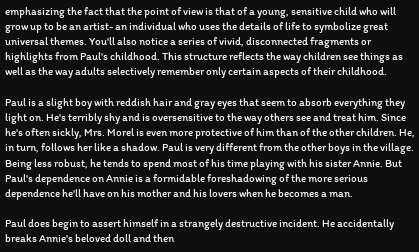emphasizing the fact that the point of view is that of a young, sensitive child who will grow up to be an artist- an individual who uses the details of life to symbolize great universal themes. You'll also notice a series of vivid, disconnected fragments or highlights from Paul's childhood. This structure reflects the way children see things as well as the way adults selectively remember only certain aspects of their childhood.

Paul is a slight boy with reddish hair and gray eyes that seem to absorb everything they light on. He's terribly shy and is oversensitive to the way others see and treat him. Since he's often sickly, Mrs. Morel is even more protective of him than of the other children. He, in turn, follows her like a shadow. Paul is very different from the other boys in the village. Being less robust, he tends to spend most of his time playing with his sister Annie. But Paul's dependence on Annie is a formidable foreshadowing of the more serious dependence he'll have on his mother and his lovers when he becomes a man.

Paul does begin to assert himself in a strangely destructive incident. He accidentally breaks Annie's beloved doll and then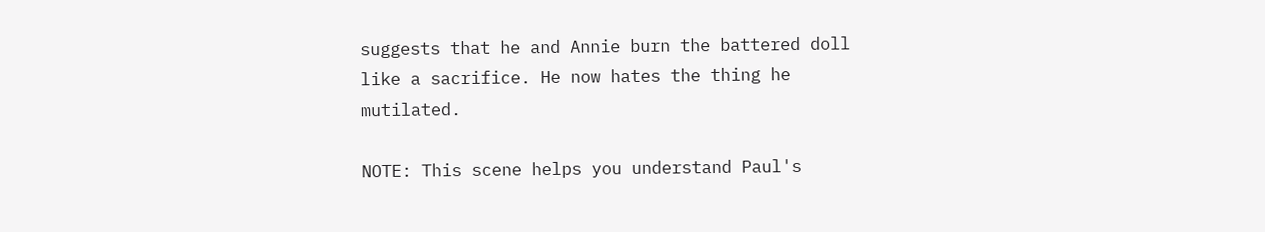suggests that he and Annie burn the battered doll like a sacrifice. He now hates the thing he mutilated.

NOTE: This scene helps you understand Paul's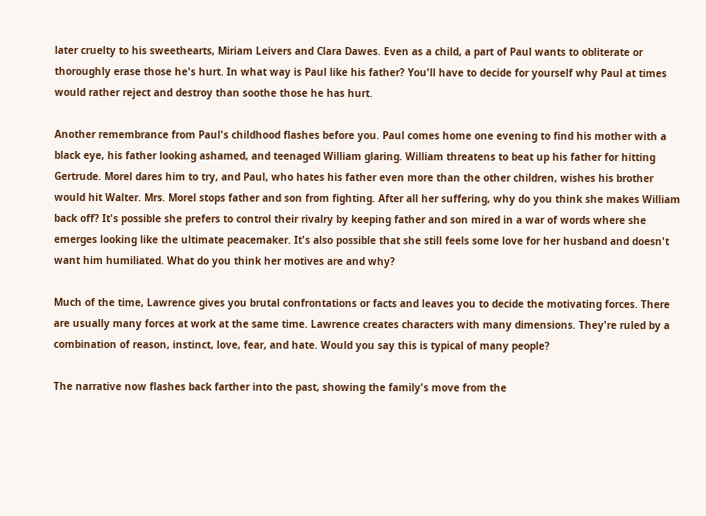later cruelty to his sweethearts, Miriam Leivers and Clara Dawes. Even as a child, a part of Paul wants to obliterate or thoroughly erase those he's hurt. In what way is Paul like his father? You'll have to decide for yourself why Paul at times would rather reject and destroy than soothe those he has hurt.

Another remembrance from Paul's childhood flashes before you. Paul comes home one evening to find his mother with a black eye, his father looking ashamed, and teenaged William glaring. William threatens to beat up his father for hitting Gertrude. Morel dares him to try, and Paul, who hates his father even more than the other children, wishes his brother would hit Walter. Mrs. Morel stops father and son from fighting. After all her suffering, why do you think she makes William back off? It's possible she prefers to control their rivalry by keeping father and son mired in a war of words where she emerges looking like the ultimate peacemaker. It's also possible that she still feels some love for her husband and doesn't want him humiliated. What do you think her motives are and why?

Much of the time, Lawrence gives you brutal confrontations or facts and leaves you to decide the motivating forces. There are usually many forces at work at the same time. Lawrence creates characters with many dimensions. They're ruled by a combination of reason, instinct, love, fear, and hate. Would you say this is typical of many people?

The narrative now flashes back farther into the past, showing the family's move from the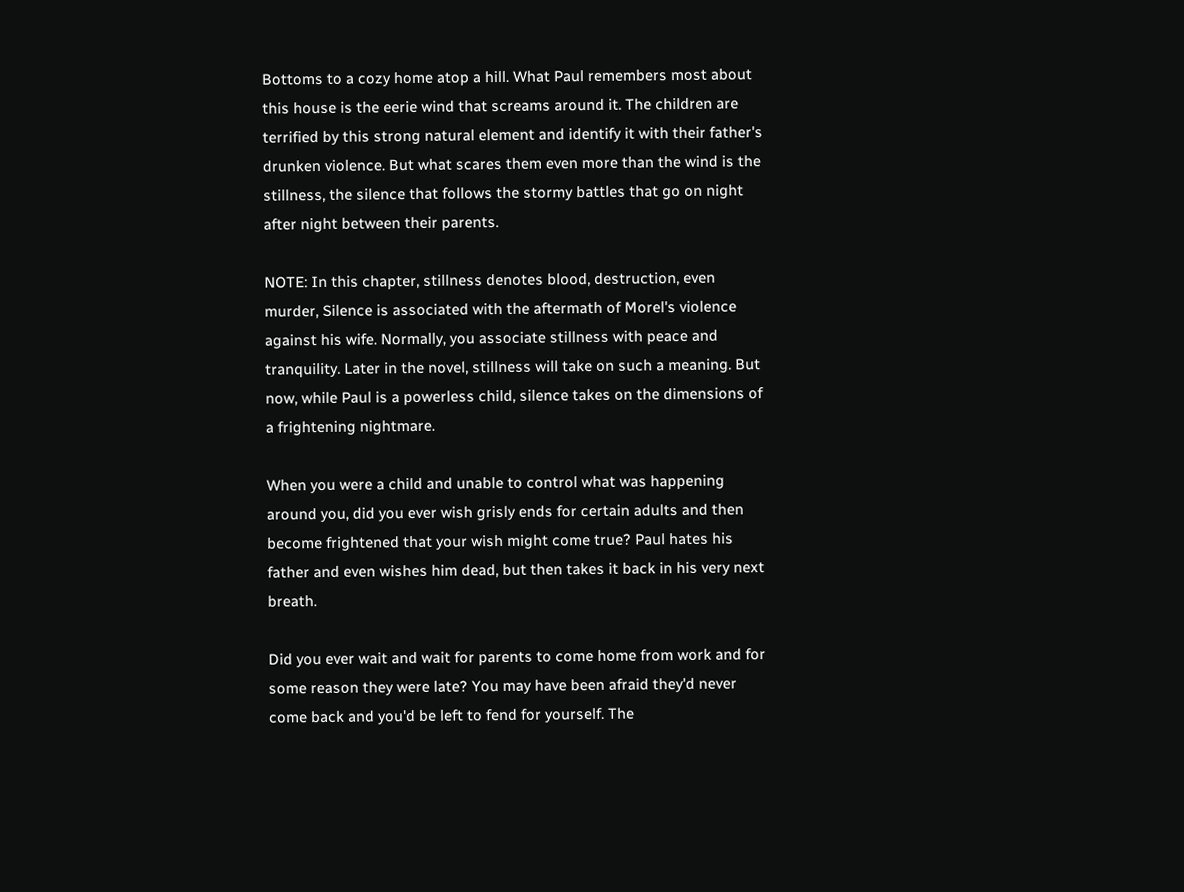Bottoms to a cozy home atop a hill. What Paul remembers most about this house is the eerie wind that screams around it. The children are terrified by this strong natural element and identify it with their father's drunken violence. But what scares them even more than the wind is the stillness, the silence that follows the stormy battles that go on night after night between their parents.

NOTE: In this chapter, stillness denotes blood, destruction, even murder, Silence is associated with the aftermath of Morel's violence against his wife. Normally, you associate stillness with peace and tranquility. Later in the novel, stillness will take on such a meaning. But now, while Paul is a powerless child, silence takes on the dimensions of a frightening nightmare.

When you were a child and unable to control what was happening around you, did you ever wish grisly ends for certain adults and then become frightened that your wish might come true? Paul hates his father and even wishes him dead, but then takes it back in his very next breath.

Did you ever wait and wait for parents to come home from work and for some reason they were late? You may have been afraid they'd never come back and you'd be left to fend for yourself. The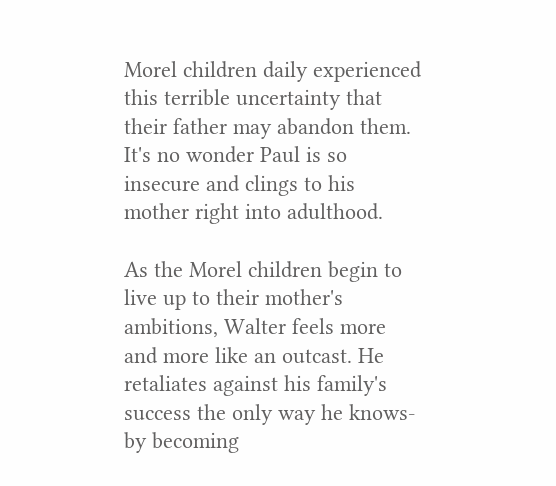Morel children daily experienced this terrible uncertainty that their father may abandon them. It's no wonder Paul is so insecure and clings to his mother right into adulthood.

As the Morel children begin to live up to their mother's ambitions, Walter feels more and more like an outcast. He retaliates against his family's success the only way he knows- by becoming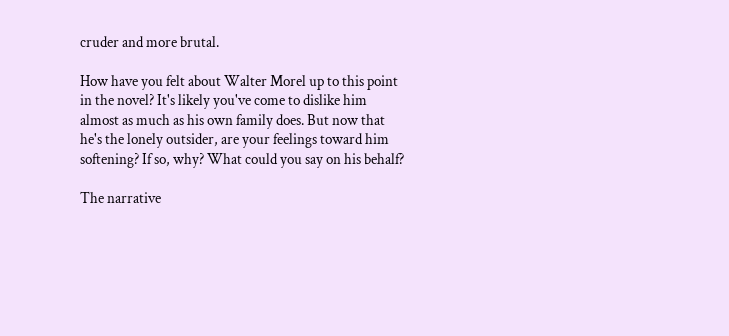cruder and more brutal.

How have you felt about Walter Morel up to this point in the novel? It's likely you've come to dislike him almost as much as his own family does. But now that he's the lonely outsider, are your feelings toward him softening? If so, why? What could you say on his behalf?

The narrative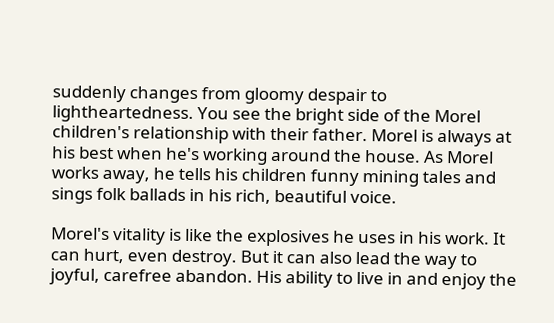suddenly changes from gloomy despair to lightheartedness. You see the bright side of the Morel children's relationship with their father. Morel is always at his best when he's working around the house. As Morel works away, he tells his children funny mining tales and sings folk ballads in his rich, beautiful voice.

Morel's vitality is like the explosives he uses in his work. It can hurt, even destroy. But it can also lead the way to joyful, carefree abandon. His ability to live in and enjoy the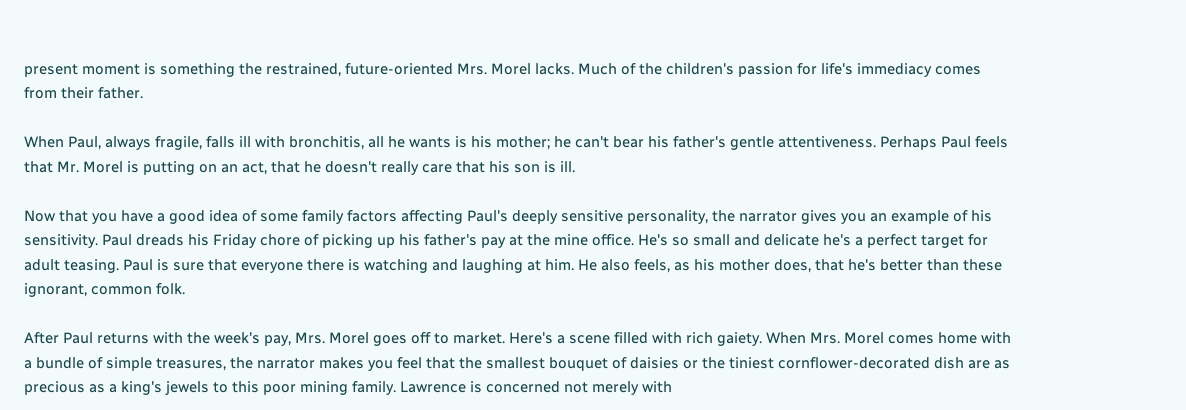present moment is something the restrained, future-oriented Mrs. Morel lacks. Much of the children's passion for life's immediacy comes from their father.

When Paul, always fragile, falls ill with bronchitis, all he wants is his mother; he can't bear his father's gentle attentiveness. Perhaps Paul feels that Mr. Morel is putting on an act, that he doesn't really care that his son is ill.

Now that you have a good idea of some family factors affecting Paul's deeply sensitive personality, the narrator gives you an example of his sensitivity. Paul dreads his Friday chore of picking up his father's pay at the mine office. He's so small and delicate he's a perfect target for adult teasing. Paul is sure that everyone there is watching and laughing at him. He also feels, as his mother does, that he's better than these ignorant, common folk.

After Paul returns with the week's pay, Mrs. Morel goes off to market. Here's a scene filled with rich gaiety. When Mrs. Morel comes home with a bundle of simple treasures, the narrator makes you feel that the smallest bouquet of daisies or the tiniest cornflower-decorated dish are as precious as a king's jewels to this poor mining family. Lawrence is concerned not merely with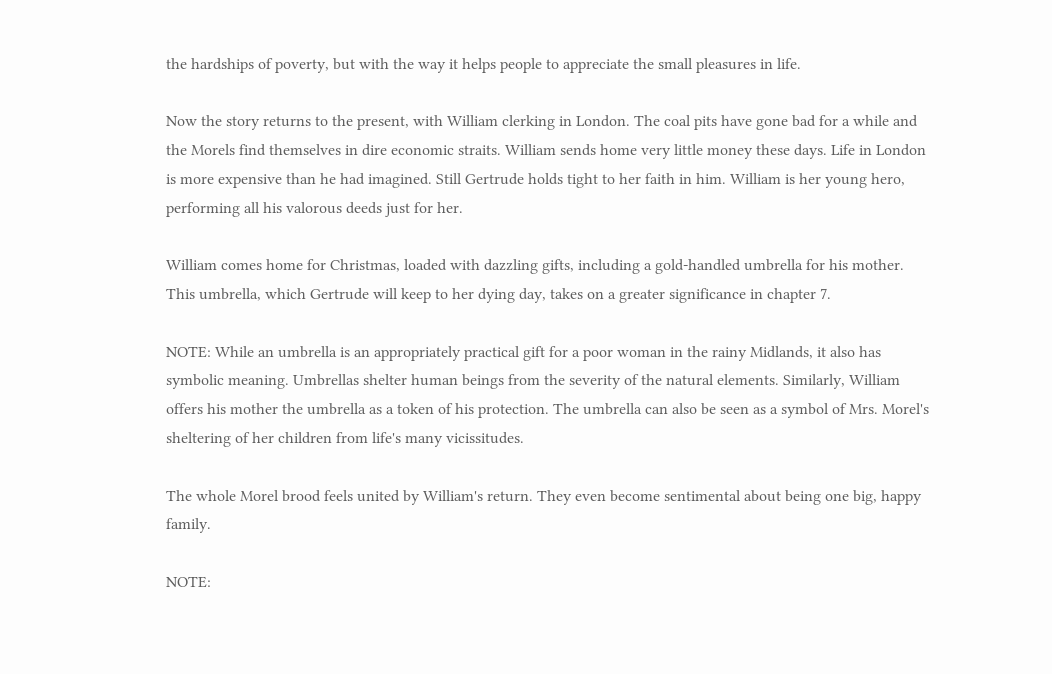the hardships of poverty, but with the way it helps people to appreciate the small pleasures in life.

Now the story returns to the present, with William clerking in London. The coal pits have gone bad for a while and the Morels find themselves in dire economic straits. William sends home very little money these days. Life in London is more expensive than he had imagined. Still Gertrude holds tight to her faith in him. William is her young hero, performing all his valorous deeds just for her.

William comes home for Christmas, loaded with dazzling gifts, including a gold-handled umbrella for his mother. This umbrella, which Gertrude will keep to her dying day, takes on a greater significance in chapter 7.

NOTE: While an umbrella is an appropriately practical gift for a poor woman in the rainy Midlands, it also has symbolic meaning. Umbrellas shelter human beings from the severity of the natural elements. Similarly, William offers his mother the umbrella as a token of his protection. The umbrella can also be seen as a symbol of Mrs. Morel's sheltering of her children from life's many vicissitudes.

The whole Morel brood feels united by William's return. They even become sentimental about being one big, happy family.

NOTE: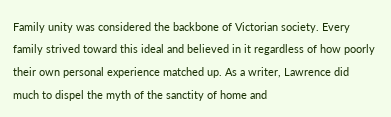Family unity was considered the backbone of Victorian society. Every family strived toward this ideal and believed in it regardless of how poorly their own personal experience matched up. As a writer, Lawrence did much to dispel the myth of the sanctity of home and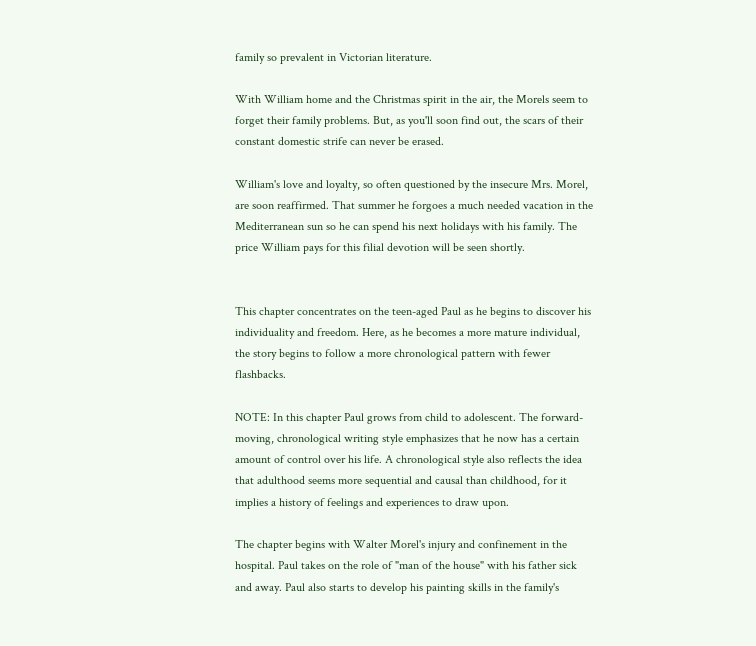family so prevalent in Victorian literature.

With William home and the Christmas spirit in the air, the Morels seem to forget their family problems. But, as you'll soon find out, the scars of their constant domestic strife can never be erased.

William's love and loyalty, so often questioned by the insecure Mrs. Morel, are soon reaffirmed. That summer he forgoes a much needed vacation in the Mediterranean sun so he can spend his next holidays with his family. The price William pays for this filial devotion will be seen shortly.


This chapter concentrates on the teen-aged Paul as he begins to discover his individuality and freedom. Here, as he becomes a more mature individual, the story begins to follow a more chronological pattern with fewer flashbacks.

NOTE: In this chapter Paul grows from child to adolescent. The forward-moving, chronological writing style emphasizes that he now has a certain amount of control over his life. A chronological style also reflects the idea that adulthood seems more sequential and causal than childhood, for it implies a history of feelings and experiences to draw upon.

The chapter begins with Walter Morel's injury and confinement in the hospital. Paul takes on the role of "man of the house" with his father sick and away. Paul also starts to develop his painting skills in the family's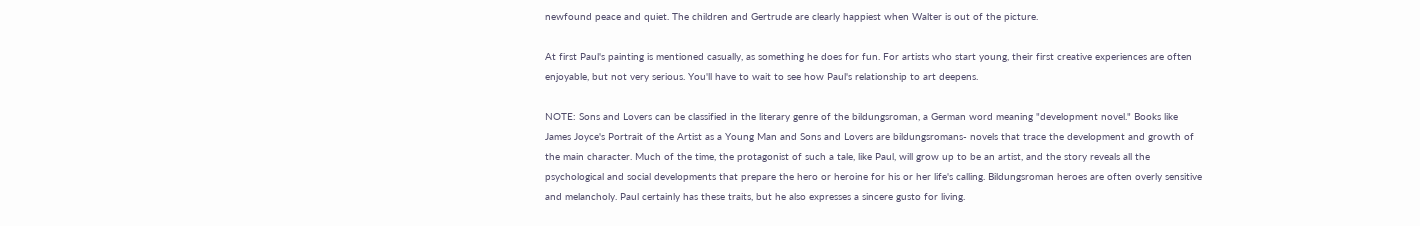newfound peace and quiet. The children and Gertrude are clearly happiest when Walter is out of the picture.

At first Paul's painting is mentioned casually, as something he does for fun. For artists who start young, their first creative experiences are often enjoyable, but not very serious. You'll have to wait to see how Paul's relationship to art deepens.

NOTE: Sons and Lovers can be classified in the literary genre of the bildungsroman, a German word meaning "development novel." Books like James Joyce's Portrait of the Artist as a Young Man and Sons and Lovers are bildungsromans- novels that trace the development and growth of the main character. Much of the time, the protagonist of such a tale, like Paul, will grow up to be an artist, and the story reveals all the psychological and social developments that prepare the hero or heroine for his or her life's calling. Bildungsroman heroes are often overly sensitive and melancholy. Paul certainly has these traits, but he also expresses a sincere gusto for living.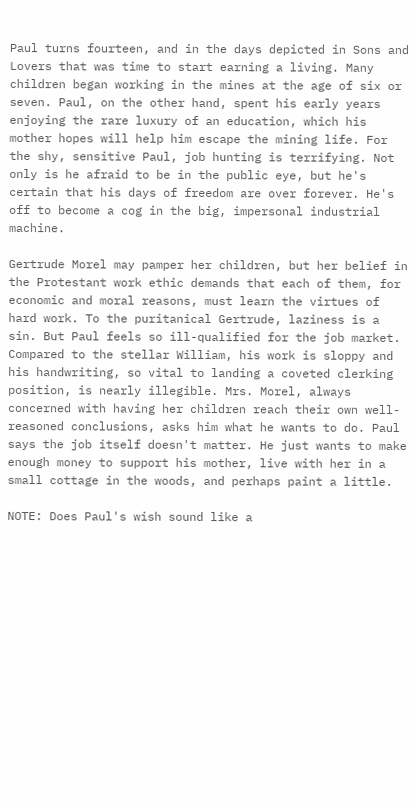Paul turns fourteen, and in the days depicted in Sons and Lovers that was time to start earning a living. Many children began working in the mines at the age of six or seven. Paul, on the other hand, spent his early years enjoying the rare luxury of an education, which his mother hopes will help him escape the mining life. For the shy, sensitive Paul, job hunting is terrifying. Not only is he afraid to be in the public eye, but he's certain that his days of freedom are over forever. He's off to become a cog in the big, impersonal industrial machine.

Gertrude Morel may pamper her children, but her belief in the Protestant work ethic demands that each of them, for economic and moral reasons, must learn the virtues of hard work. To the puritanical Gertrude, laziness is a sin. But Paul feels so ill-qualified for the job market. Compared to the stellar William, his work is sloppy and his handwriting, so vital to landing a coveted clerking position, is nearly illegible. Mrs. Morel, always concerned with having her children reach their own well-reasoned conclusions, asks him what he wants to do. Paul says the job itself doesn't matter. He just wants to make enough money to support his mother, live with her in a small cottage in the woods, and perhaps paint a little.

NOTE: Does Paul's wish sound like a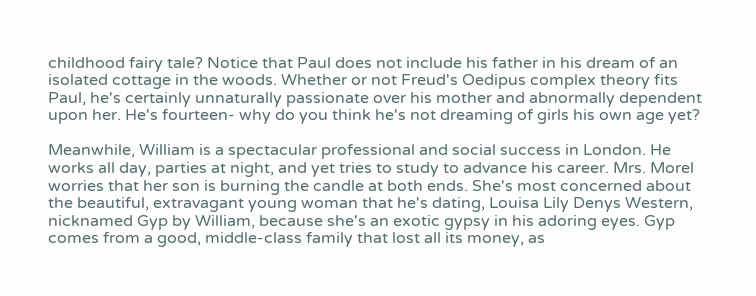childhood fairy tale? Notice that Paul does not include his father in his dream of an isolated cottage in the woods. Whether or not Freud's Oedipus complex theory fits Paul, he's certainly unnaturally passionate over his mother and abnormally dependent upon her. He's fourteen- why do you think he's not dreaming of girls his own age yet?

Meanwhile, William is a spectacular professional and social success in London. He works all day, parties at night, and yet tries to study to advance his career. Mrs. Morel worries that her son is burning the candle at both ends. She's most concerned about the beautiful, extravagant young woman that he's dating, Louisa Lily Denys Western, nicknamed Gyp by William, because she's an exotic gypsy in his adoring eyes. Gyp comes from a good, middle-class family that lost all its money, as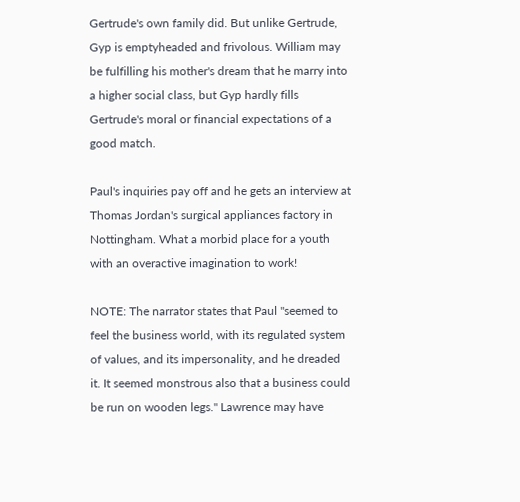Gertrude's own family did. But unlike Gertrude, Gyp is emptyheaded and frivolous. William may be fulfilling his mother's dream that he marry into a higher social class, but Gyp hardly fills Gertrude's moral or financial expectations of a good match.

Paul's inquiries pay off and he gets an interview at Thomas Jordan's surgical appliances factory in Nottingham. What a morbid place for a youth with an overactive imagination to work!

NOTE: The narrator states that Paul "seemed to feel the business world, with its regulated system of values, and its impersonality, and he dreaded it. It seemed monstrous also that a business could be run on wooden legs." Lawrence may have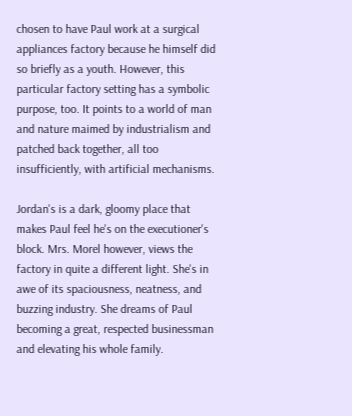chosen to have Paul work at a surgical appliances factory because he himself did so briefly as a youth. However, this particular factory setting has a symbolic purpose, too. It points to a world of man and nature maimed by industrialism and patched back together, all too insufficiently, with artificial mechanisms.

Jordan's is a dark, gloomy place that makes Paul feel he's on the executioner's block. Mrs. Morel however, views the factory in quite a different light. She's in awe of its spaciousness, neatness, and buzzing industry. She dreams of Paul becoming a great, respected businessman and elevating his whole family.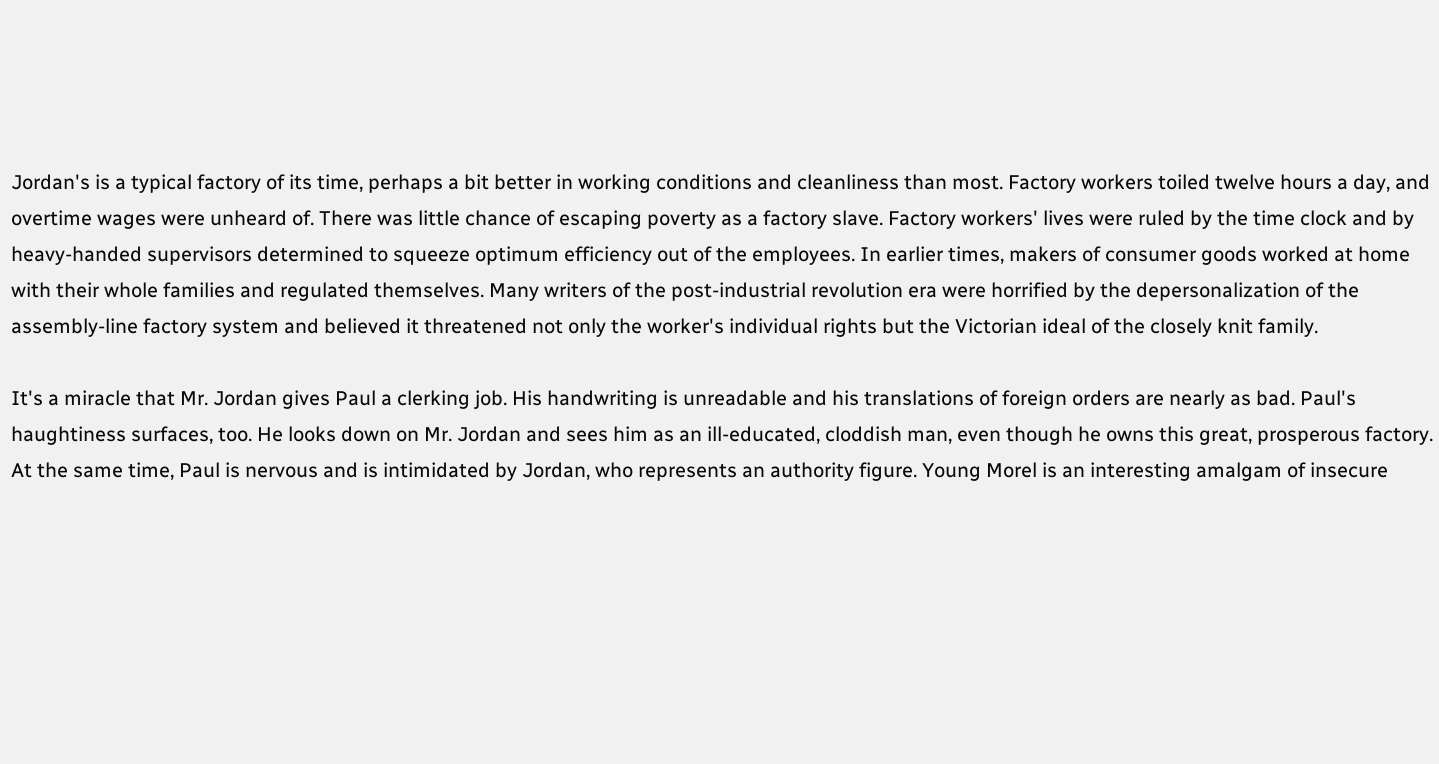Jordan's is a typical factory of its time, perhaps a bit better in working conditions and cleanliness than most. Factory workers toiled twelve hours a day, and overtime wages were unheard of. There was little chance of escaping poverty as a factory slave. Factory workers' lives were ruled by the time clock and by heavy-handed supervisors determined to squeeze optimum efficiency out of the employees. In earlier times, makers of consumer goods worked at home with their whole families and regulated themselves. Many writers of the post-industrial revolution era were horrified by the depersonalization of the assembly-line factory system and believed it threatened not only the worker's individual rights but the Victorian ideal of the closely knit family.

It's a miracle that Mr. Jordan gives Paul a clerking job. His handwriting is unreadable and his translations of foreign orders are nearly as bad. Paul's haughtiness surfaces, too. He looks down on Mr. Jordan and sees him as an ill-educated, cloddish man, even though he owns this great, prosperous factory. At the same time, Paul is nervous and is intimidated by Jordan, who represents an authority figure. Young Morel is an interesting amalgam of insecure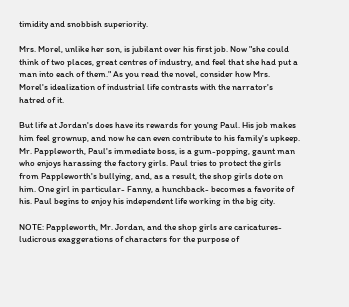timidity and snobbish superiority.

Mrs. Morel, unlike her son, is jubilant over his first job. Now "she could think of two places, great centres of industry, and feel that she had put a man into each of them." As you read the novel, consider how Mrs. Morel's idealization of industrial life contrasts with the narrator's hatred of it.

But life at Jordan's does have its rewards for young Paul. His job makes him feel grownup, and now he can even contribute to his family's upkeep. Mr. Pappleworth, Paul's immediate boss, is a gum-popping, gaunt man who enjoys harassing the factory girls. Paul tries to protect the girls from Pappleworth's bullying, and, as a result, the shop girls dote on him. One girl in particular- Fanny, a hunchback- becomes a favorite of his. Paul begins to enjoy his independent life working in the big city.

NOTE: Pappleworth, Mr. Jordan, and the shop girls are caricatures- ludicrous exaggerations of characters for the purpose of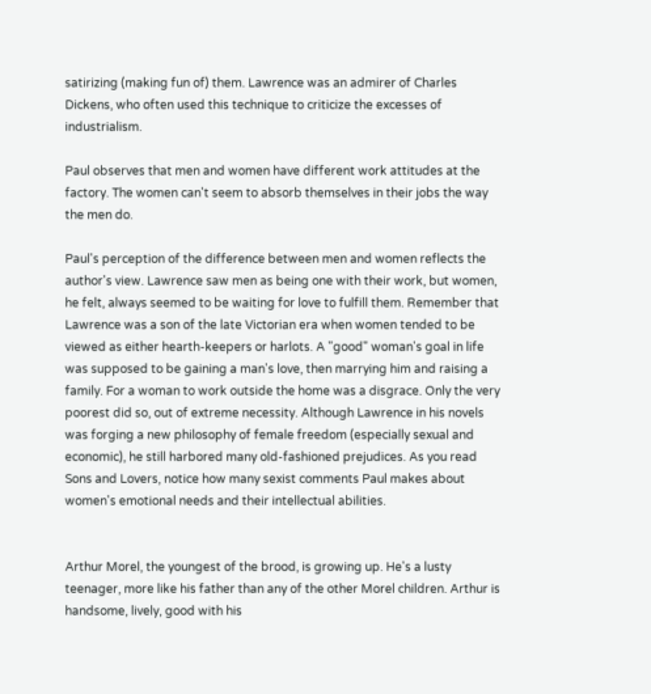satirizing (making fun of) them. Lawrence was an admirer of Charles Dickens, who often used this technique to criticize the excesses of industrialism.

Paul observes that men and women have different work attitudes at the factory. The women can't seem to absorb themselves in their jobs the way the men do.

Paul's perception of the difference between men and women reflects the author's view. Lawrence saw men as being one with their work, but women, he felt, always seemed to be waiting for love to fulfill them. Remember that Lawrence was a son of the late Victorian era when women tended to be viewed as either hearth-keepers or harlots. A "good" woman's goal in life was supposed to be gaining a man's love, then marrying him and raising a family. For a woman to work outside the home was a disgrace. Only the very poorest did so, out of extreme necessity. Although Lawrence in his novels was forging a new philosophy of female freedom (especially sexual and economic), he still harbored many old-fashioned prejudices. As you read Sons and Lovers, notice how many sexist comments Paul makes about women's emotional needs and their intellectual abilities.


Arthur Morel, the youngest of the brood, is growing up. He's a lusty teenager, more like his father than any of the other Morel children. Arthur is handsome, lively, good with his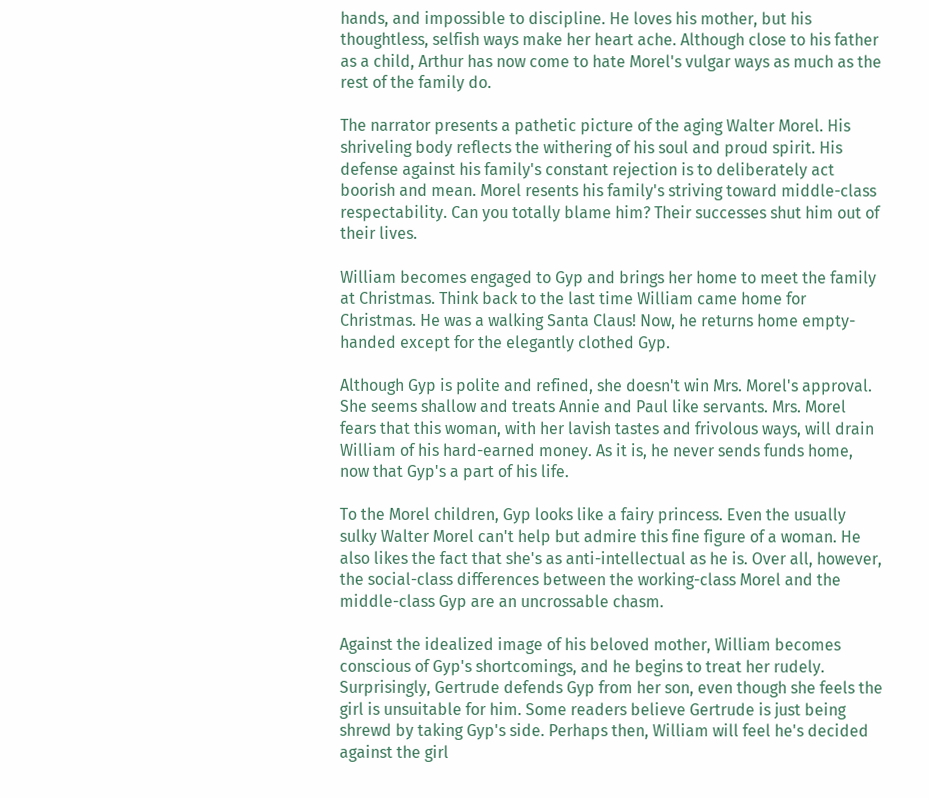hands, and impossible to discipline. He loves his mother, but his thoughtless, selfish ways make her heart ache. Although close to his father as a child, Arthur has now come to hate Morel's vulgar ways as much as the rest of the family do.

The narrator presents a pathetic picture of the aging Walter Morel. His shriveling body reflects the withering of his soul and proud spirit. His defense against his family's constant rejection is to deliberately act boorish and mean. Morel resents his family's striving toward middle-class respectability. Can you totally blame him? Their successes shut him out of their lives.

William becomes engaged to Gyp and brings her home to meet the family at Christmas. Think back to the last time William came home for Christmas. He was a walking Santa Claus! Now, he returns home empty-handed except for the elegantly clothed Gyp.

Although Gyp is polite and refined, she doesn't win Mrs. Morel's approval. She seems shallow and treats Annie and Paul like servants. Mrs. Morel fears that this woman, with her lavish tastes and frivolous ways, will drain William of his hard-earned money. As it is, he never sends funds home, now that Gyp's a part of his life.

To the Morel children, Gyp looks like a fairy princess. Even the usually sulky Walter Morel can't help but admire this fine figure of a woman. He also likes the fact that she's as anti-intellectual as he is. Over all, however, the social-class differences between the working-class Morel and the middle-class Gyp are an uncrossable chasm.

Against the idealized image of his beloved mother, William becomes conscious of Gyp's shortcomings, and he begins to treat her rudely. Surprisingly, Gertrude defends Gyp from her son, even though she feels the girl is unsuitable for him. Some readers believe Gertrude is just being shrewd by taking Gyp's side. Perhaps then, William will feel he's decided against the girl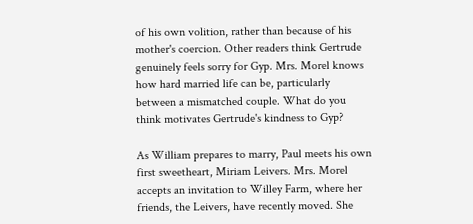of his own volition, rather than because of his mother's coercion. Other readers think Gertrude genuinely feels sorry for Gyp. Mrs. Morel knows how hard married life can be, particularly between a mismatched couple. What do you think motivates Gertrude's kindness to Gyp?

As William prepares to marry, Paul meets his own first sweetheart, Miriam Leivers. Mrs. Morel accepts an invitation to Willey Farm, where her friends, the Leivers, have recently moved. She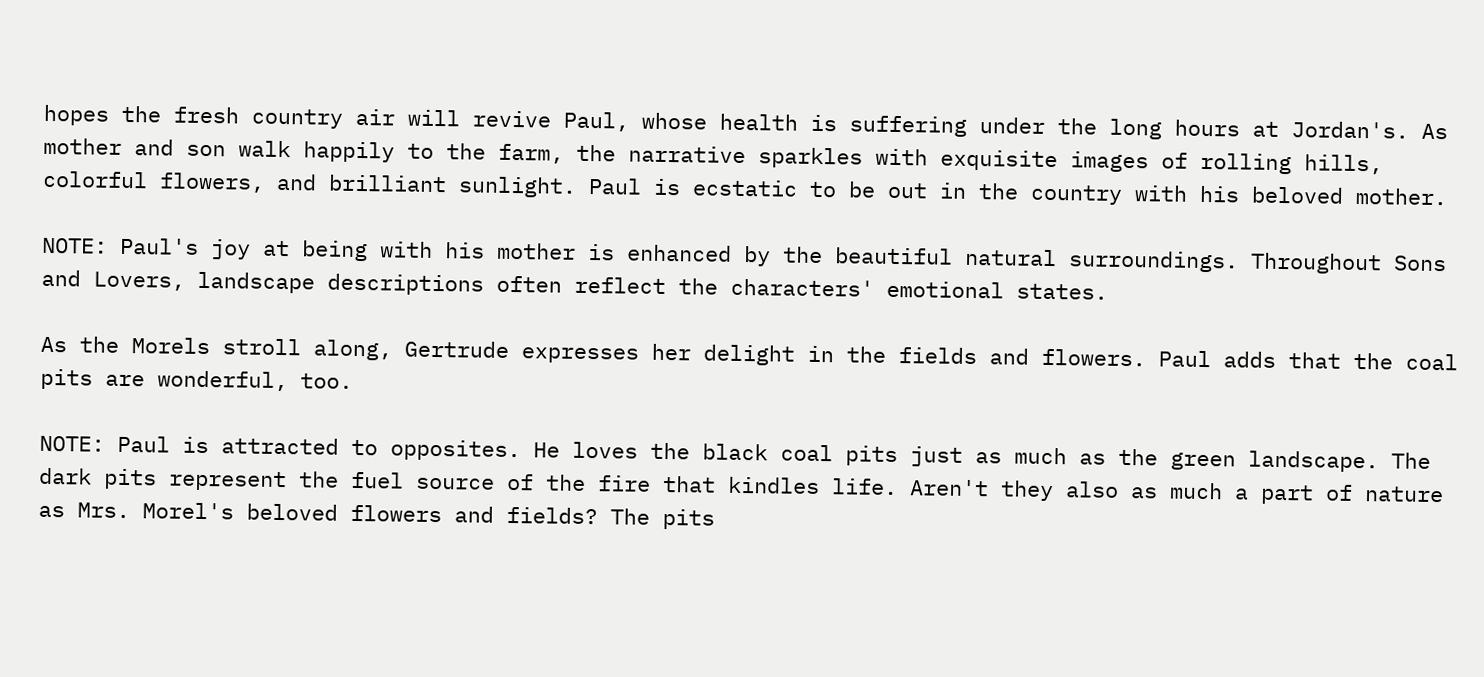hopes the fresh country air will revive Paul, whose health is suffering under the long hours at Jordan's. As mother and son walk happily to the farm, the narrative sparkles with exquisite images of rolling hills, colorful flowers, and brilliant sunlight. Paul is ecstatic to be out in the country with his beloved mother.

NOTE: Paul's joy at being with his mother is enhanced by the beautiful natural surroundings. Throughout Sons and Lovers, landscape descriptions often reflect the characters' emotional states.

As the Morels stroll along, Gertrude expresses her delight in the fields and flowers. Paul adds that the coal pits are wonderful, too.

NOTE: Paul is attracted to opposites. He loves the black coal pits just as much as the green landscape. The dark pits represent the fuel source of the fire that kindles life. Aren't they also as much a part of nature as Mrs. Morel's beloved flowers and fields? The pits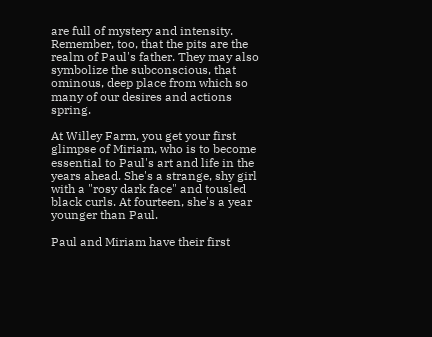are full of mystery and intensity. Remember, too, that the pits are the realm of Paul's father. They may also symbolize the subconscious, that ominous, deep place from which so many of our desires and actions spring.

At Willey Farm, you get your first glimpse of Miriam, who is to become essential to Paul's art and life in the years ahead. She's a strange, shy girl with a "rosy dark face" and tousled black curls. At fourteen, she's a year younger than Paul.

Paul and Miriam have their first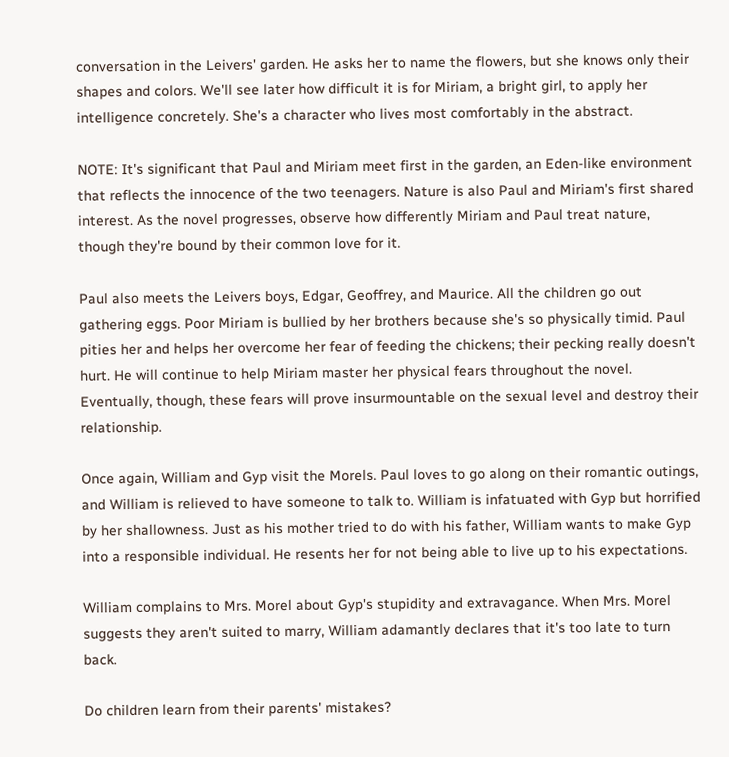conversation in the Leivers' garden. He asks her to name the flowers, but she knows only their shapes and colors. We'll see later how difficult it is for Miriam, a bright girl, to apply her intelligence concretely. She's a character who lives most comfortably in the abstract.

NOTE: It's significant that Paul and Miriam meet first in the garden, an Eden-like environment that reflects the innocence of the two teenagers. Nature is also Paul and Miriam's first shared interest. As the novel progresses, observe how differently Miriam and Paul treat nature, though they're bound by their common love for it.

Paul also meets the Leivers boys, Edgar, Geoffrey, and Maurice. All the children go out gathering eggs. Poor Miriam is bullied by her brothers because she's so physically timid. Paul pities her and helps her overcome her fear of feeding the chickens; their pecking really doesn't hurt. He will continue to help Miriam master her physical fears throughout the novel. Eventually, though, these fears will prove insurmountable on the sexual level and destroy their relationship.

Once again, William and Gyp visit the Morels. Paul loves to go along on their romantic outings, and William is relieved to have someone to talk to. William is infatuated with Gyp but horrified by her shallowness. Just as his mother tried to do with his father, William wants to make Gyp into a responsible individual. He resents her for not being able to live up to his expectations.

William complains to Mrs. Morel about Gyp's stupidity and extravagance. When Mrs. Morel suggests they aren't suited to marry, William adamantly declares that it's too late to turn back.

Do children learn from their parents' mistakes?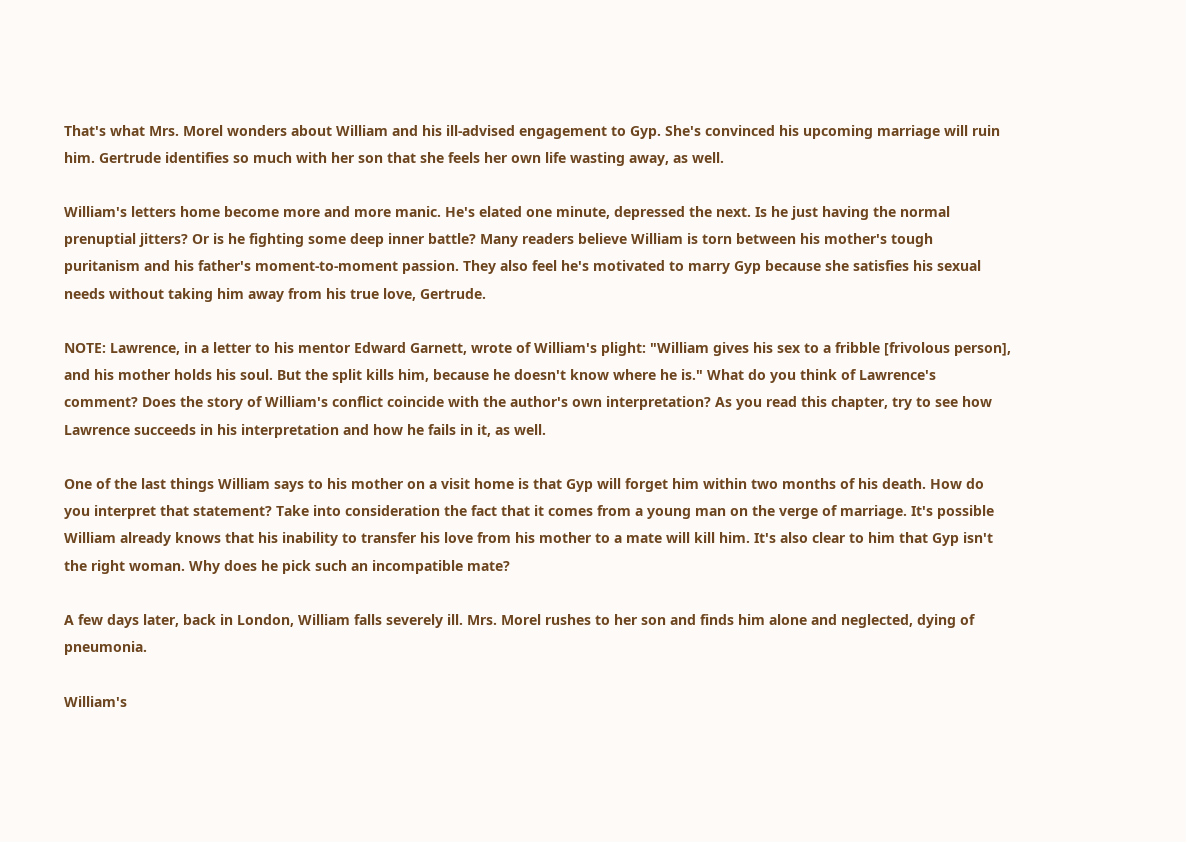That's what Mrs. Morel wonders about William and his ill-advised engagement to Gyp. She's convinced his upcoming marriage will ruin him. Gertrude identifies so much with her son that she feels her own life wasting away, as well.

William's letters home become more and more manic. He's elated one minute, depressed the next. Is he just having the normal prenuptial jitters? Or is he fighting some deep inner battle? Many readers believe William is torn between his mother's tough puritanism and his father's moment-to-moment passion. They also feel he's motivated to marry Gyp because she satisfies his sexual needs without taking him away from his true love, Gertrude.

NOTE: Lawrence, in a letter to his mentor Edward Garnett, wrote of William's plight: "William gives his sex to a fribble [frivolous person], and his mother holds his soul. But the split kills him, because he doesn't know where he is." What do you think of Lawrence's comment? Does the story of William's conflict coincide with the author's own interpretation? As you read this chapter, try to see how Lawrence succeeds in his interpretation and how he fails in it, as well.

One of the last things William says to his mother on a visit home is that Gyp will forget him within two months of his death. How do you interpret that statement? Take into consideration the fact that it comes from a young man on the verge of marriage. It's possible William already knows that his inability to transfer his love from his mother to a mate will kill him. It's also clear to him that Gyp isn't the right woman. Why does he pick such an incompatible mate?

A few days later, back in London, William falls severely ill. Mrs. Morel rushes to her son and finds him alone and neglected, dying of pneumonia.

William's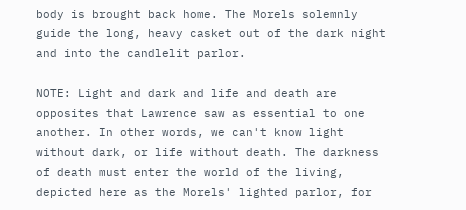body is brought back home. The Morels solemnly guide the long, heavy casket out of the dark night and into the candlelit parlor.

NOTE: Light and dark and life and death are opposites that Lawrence saw as essential to one another. In other words, we can't know light without dark, or life without death. The darkness of death must enter the world of the living, depicted here as the Morels' lighted parlor, for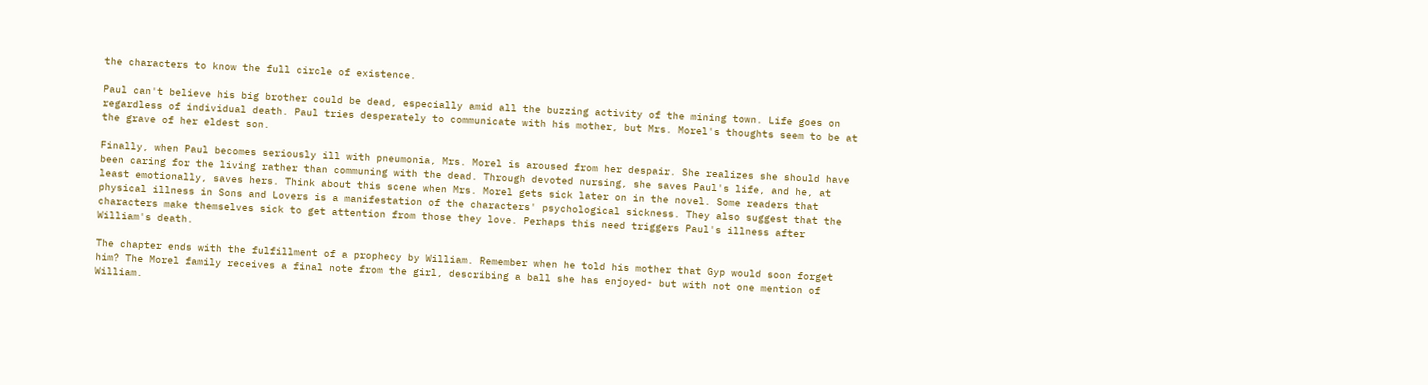the characters to know the full circle of existence.

Paul can't believe his big brother could be dead, especially amid all the buzzing activity of the mining town. Life goes on regardless of individual death. Paul tries desperately to communicate with his mother, but Mrs. Morel's thoughts seem to be at the grave of her eldest son.

Finally, when Paul becomes seriously ill with pneumonia, Mrs. Morel is aroused from her despair. She realizes she should have been caring for the living rather than communing with the dead. Through devoted nursing, she saves Paul's life, and he, at least emotionally, saves hers. Think about this scene when Mrs. Morel gets sick later on in the novel. Some readers that physical illness in Sons and Lovers is a manifestation of the characters' psychological sickness. They also suggest that the characters make themselves sick to get attention from those they love. Perhaps this need triggers Paul's illness after William's death.

The chapter ends with the fulfillment of a prophecy by William. Remember when he told his mother that Gyp would soon forget him? The Morel family receives a final note from the girl, describing a ball she has enjoyed- but with not one mention of William.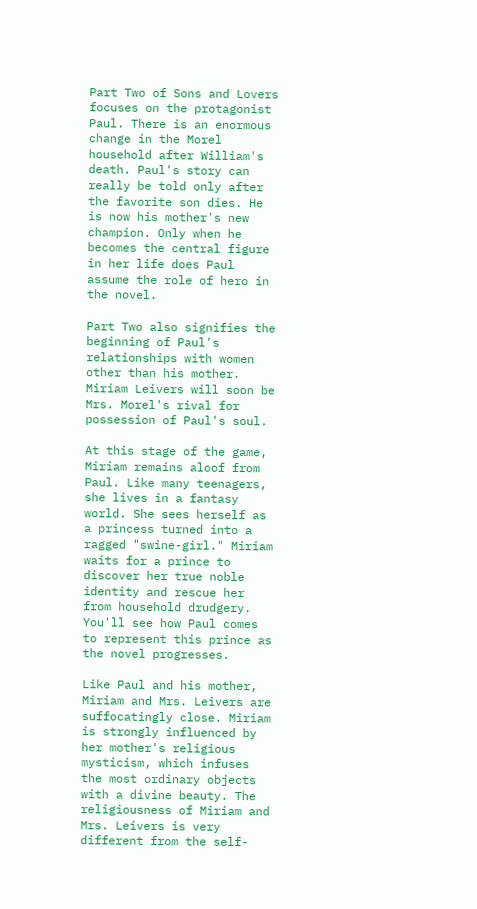Part Two of Sons and Lovers focuses on the protagonist Paul. There is an enormous change in the Morel household after William's death. Paul's story can really be told only after the favorite son dies. He is now his mother's new champion. Only when he becomes the central figure in her life does Paul assume the role of hero in the novel.

Part Two also signifies the beginning of Paul's relationships with women other than his mother. Miriam Leivers will soon be Mrs. Morel's rival for possession of Paul's soul.

At this stage of the game, Miriam remains aloof from Paul. Like many teenagers, she lives in a fantasy world. She sees herself as a princess turned into a ragged "swine-girl." Miriam waits for a prince to discover her true noble identity and rescue her from household drudgery. You'll see how Paul comes to represent this prince as the novel progresses.

Like Paul and his mother, Miriam and Mrs. Leivers are suffocatingly close. Miriam is strongly influenced by her mother's religious mysticism, which infuses the most ordinary objects with a divine beauty. The religiousness of Miriam and Mrs. Leivers is very different from the self-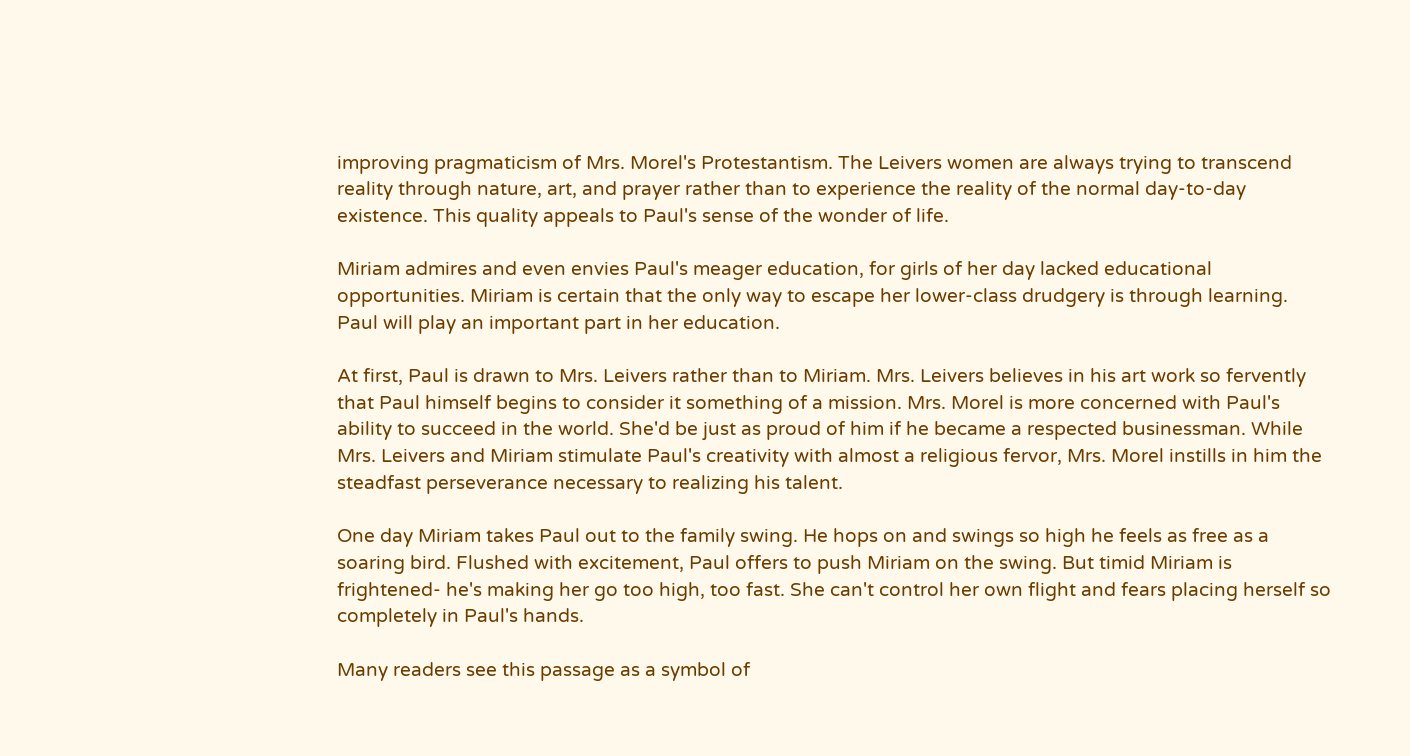improving pragmaticism of Mrs. Morel's Protestantism. The Leivers women are always trying to transcend reality through nature, art, and prayer rather than to experience the reality of the normal day-to-day existence. This quality appeals to Paul's sense of the wonder of life.

Miriam admires and even envies Paul's meager education, for girls of her day lacked educational opportunities. Miriam is certain that the only way to escape her lower-class drudgery is through learning. Paul will play an important part in her education.

At first, Paul is drawn to Mrs. Leivers rather than to Miriam. Mrs. Leivers believes in his art work so fervently that Paul himself begins to consider it something of a mission. Mrs. Morel is more concerned with Paul's ability to succeed in the world. She'd be just as proud of him if he became a respected businessman. While Mrs. Leivers and Miriam stimulate Paul's creativity with almost a religious fervor, Mrs. Morel instills in him the steadfast perseverance necessary to realizing his talent.

One day Miriam takes Paul out to the family swing. He hops on and swings so high he feels as free as a soaring bird. Flushed with excitement, Paul offers to push Miriam on the swing. But timid Miriam is frightened- he's making her go too high, too fast. She can't control her own flight and fears placing herself so completely in Paul's hands.

Many readers see this passage as a symbol of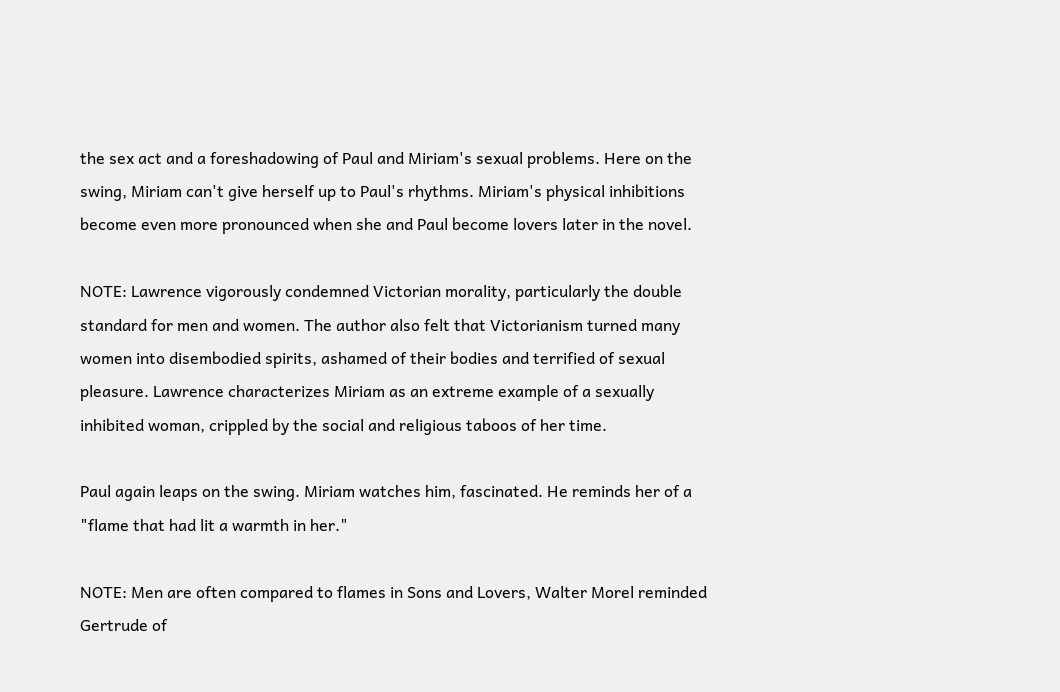the sex act and a foreshadowing of Paul and Miriam's sexual problems. Here on the swing, Miriam can't give herself up to Paul's rhythms. Miriam's physical inhibitions become even more pronounced when she and Paul become lovers later in the novel.

NOTE: Lawrence vigorously condemned Victorian morality, particularly the double standard for men and women. The author also felt that Victorianism turned many women into disembodied spirits, ashamed of their bodies and terrified of sexual pleasure. Lawrence characterizes Miriam as an extreme example of a sexually inhibited woman, crippled by the social and religious taboos of her time.

Paul again leaps on the swing. Miriam watches him, fascinated. He reminds her of a "flame that had lit a warmth in her."

NOTE: Men are often compared to flames in Sons and Lovers, Walter Morel reminded Gertrude of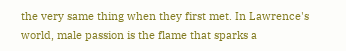the very same thing when they first met. In Lawrence's world, male passion is the flame that sparks a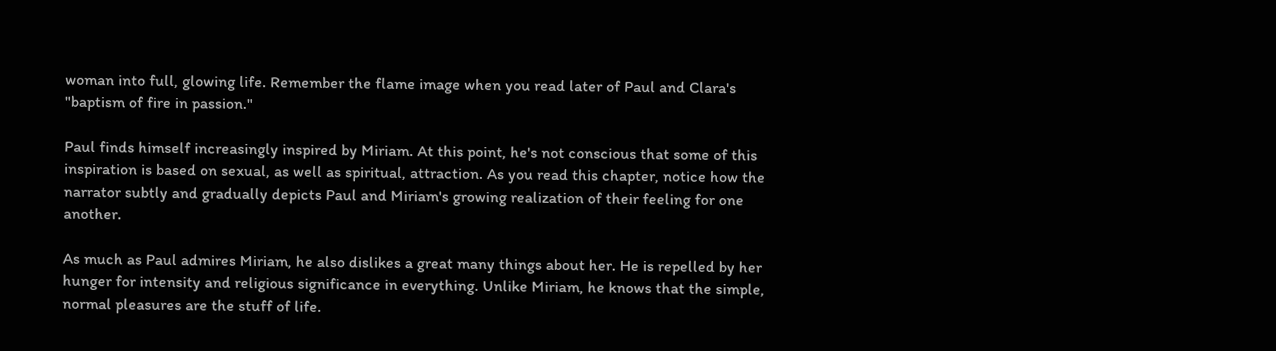woman into full, glowing life. Remember the flame image when you read later of Paul and Clara's "baptism of fire in passion."

Paul finds himself increasingly inspired by Miriam. At this point, he's not conscious that some of this inspiration is based on sexual, as well as spiritual, attraction. As you read this chapter, notice how the narrator subtly and gradually depicts Paul and Miriam's growing realization of their feeling for one another.

As much as Paul admires Miriam, he also dislikes a great many things about her. He is repelled by her hunger for intensity and religious significance in everything. Unlike Miriam, he knows that the simple, normal pleasures are the stuff of life.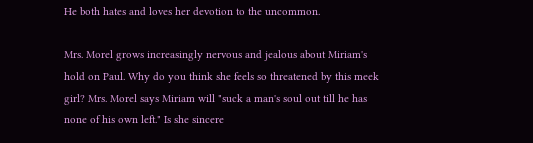He both hates and loves her devotion to the uncommon.

Mrs. Morel grows increasingly nervous and jealous about Miriam's hold on Paul. Why do you think she feels so threatened by this meek girl? Mrs. Morel says Miriam will "suck a man's soul out till he has none of his own left." Is she sincere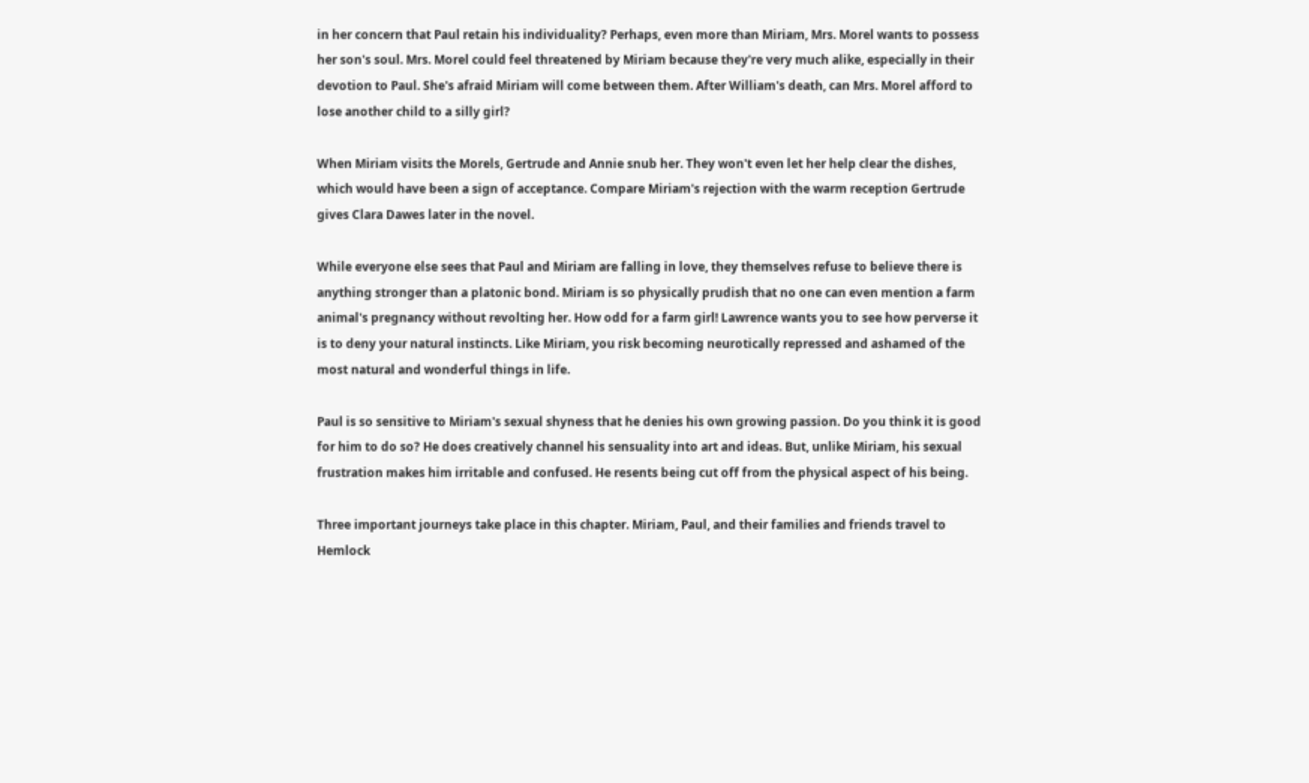in her concern that Paul retain his individuality? Perhaps, even more than Miriam, Mrs. Morel wants to possess her son's soul. Mrs. Morel could feel threatened by Miriam because they're very much alike, especially in their devotion to Paul. She's afraid Miriam will come between them. After William's death, can Mrs. Morel afford to lose another child to a silly girl?

When Miriam visits the Morels, Gertrude and Annie snub her. They won't even let her help clear the dishes, which would have been a sign of acceptance. Compare Miriam's rejection with the warm reception Gertrude gives Clara Dawes later in the novel.

While everyone else sees that Paul and Miriam are falling in love, they themselves refuse to believe there is anything stronger than a platonic bond. Miriam is so physically prudish that no one can even mention a farm animal's pregnancy without revolting her. How odd for a farm girl! Lawrence wants you to see how perverse it is to deny your natural instincts. Like Miriam, you risk becoming neurotically repressed and ashamed of the most natural and wonderful things in life.

Paul is so sensitive to Miriam's sexual shyness that he denies his own growing passion. Do you think it is good for him to do so? He does creatively channel his sensuality into art and ideas. But, unlike Miriam, his sexual frustration makes him irritable and confused. He resents being cut off from the physical aspect of his being.

Three important journeys take place in this chapter. Miriam, Paul, and their families and friends travel to Hemlock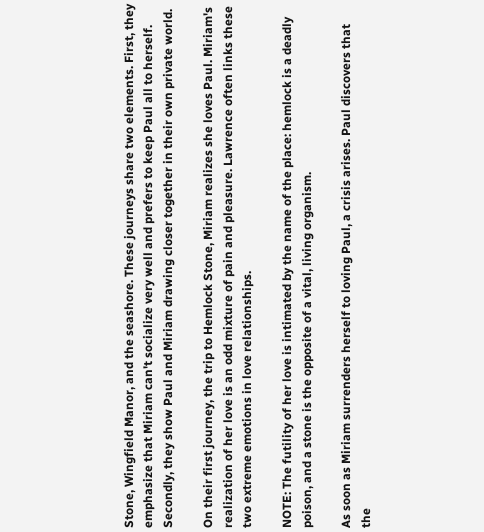Stone, Wingfield Manor, and the seashore. These journeys share two elements. First, they emphasize that Miriam can't socialize very well and prefers to keep Paul all to herself. Secondly, they show Paul and Miriam drawing closer together in their own private world.

On their first journey, the trip to Hemlock Stone, Miriam realizes she loves Paul. Miriam's realization of her love is an odd mixture of pain and pleasure. Lawrence often links these two extreme emotions in love relationships.

NOTE: The futility of her love is intimated by the name of the place: hemlock is a deadly poison, and a stone is the opposite of a vital, living organism.

As soon as Miriam surrenders herself to loving Paul, a crisis arises. Paul discovers that the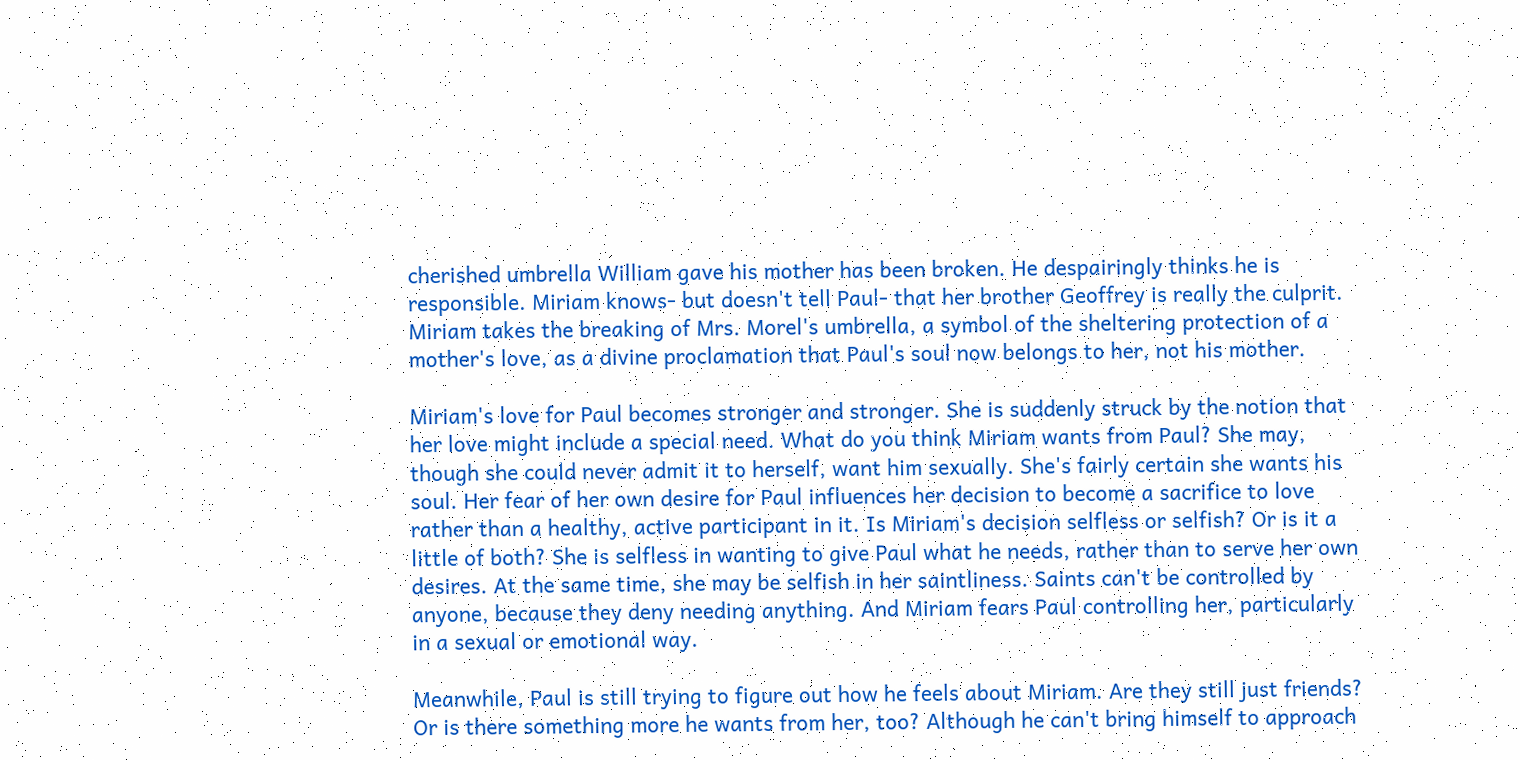cherished umbrella William gave his mother has been broken. He despairingly thinks he is responsible. Miriam knows- but doesn't tell Paul- that her brother Geoffrey is really the culprit. Miriam takes the breaking of Mrs. Morel's umbrella, a symbol of the sheltering protection of a mother's love, as a divine proclamation that Paul's soul now belongs to her, not his mother.

Miriam's love for Paul becomes stronger and stronger. She is suddenly struck by the notion that her love might include a special need. What do you think Miriam wants from Paul? She may, though she could never admit it to herself, want him sexually. She's fairly certain she wants his soul. Her fear of her own desire for Paul influences her decision to become a sacrifice to love rather than a healthy, active participant in it. Is Miriam's decision selfless or selfish? Or is it a little of both? She is selfless in wanting to give Paul what he needs, rather than to serve her own desires. At the same time, she may be selfish in her saintliness. Saints can't be controlled by anyone, because they deny needing anything. And Miriam fears Paul controlling her, particularly in a sexual or emotional way.

Meanwhile, Paul is still trying to figure out how he feels about Miriam. Are they still just friends? Or is there something more he wants from her, too? Although he can't bring himself to approach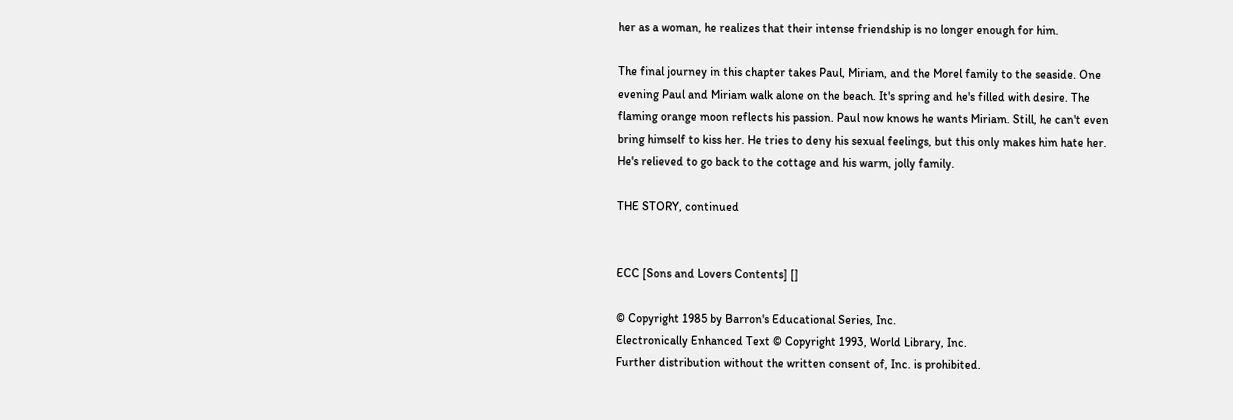her as a woman, he realizes that their intense friendship is no longer enough for him.

The final journey in this chapter takes Paul, Miriam, and the Morel family to the seaside. One evening Paul and Miriam walk alone on the beach. It's spring and he's filled with desire. The flaming orange moon reflects his passion. Paul now knows he wants Miriam. Still, he can't even bring himself to kiss her. He tries to deny his sexual feelings, but this only makes him hate her. He's relieved to go back to the cottage and his warm, jolly family.

THE STORY, continued


ECC [Sons and Lovers Contents] []

© Copyright 1985 by Barron's Educational Series, Inc.
Electronically Enhanced Text © Copyright 1993, World Library, Inc.
Further distribution without the written consent of, Inc. is prohibited.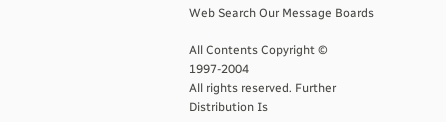Web Search Our Message Boards

All Contents Copyright © 1997-2004
All rights reserved. Further Distribution Is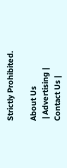Strictly Prohibited.

About Us
 | Advertising | Contact Us |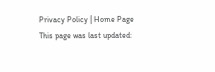Privacy Policy | Home Page
This page was last updated: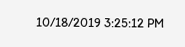10/18/2019 3:25:12 PM